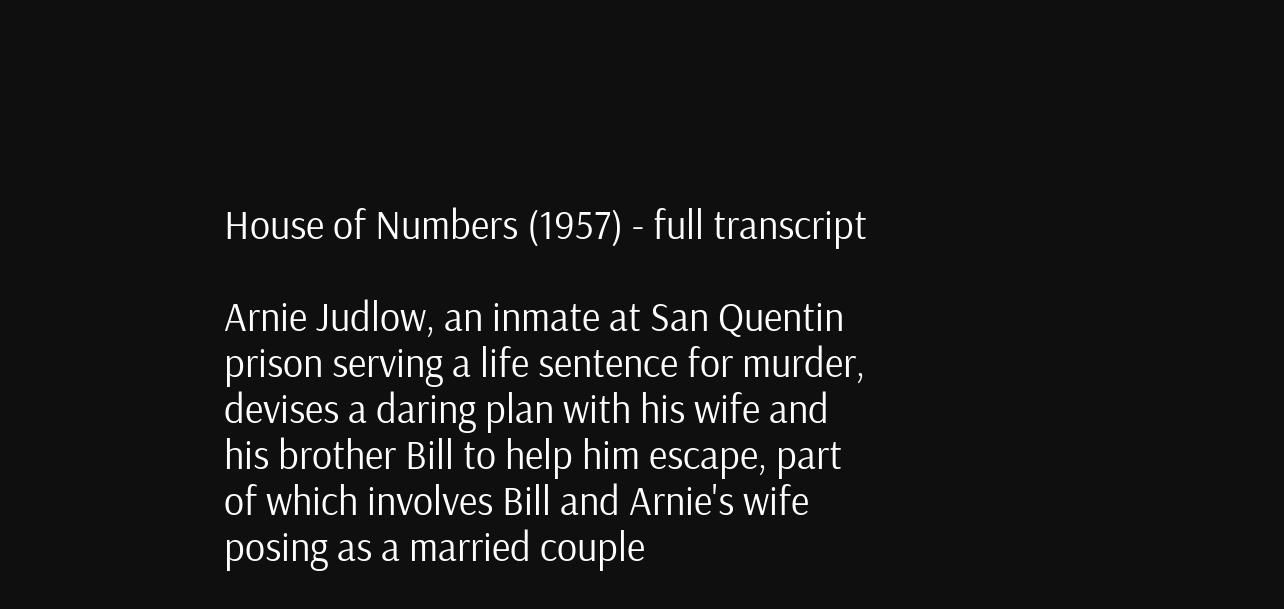House of Numbers (1957) - full transcript

Arnie Judlow, an inmate at San Quentin prison serving a life sentence for murder, devises a daring plan with his wife and his brother Bill to help him escape, part of which involves Bill and Arnie's wife posing as a married couple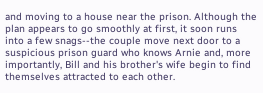and moving to a house near the prison. Although the plan appears to go smoothly at first, it soon runs into a few snags--the couple move next door to a suspicious prison guard who knows Arnie and, more importantly, Bill and his brother's wife begin to find themselves attracted to each other.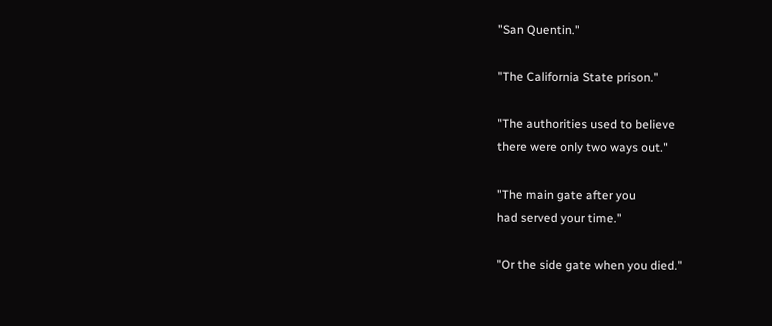"San Quentin."

"The California State prison."

"The authorities used to believe
there were only two ways out."

"The main gate after you
had served your time."

"Or the side gate when you died."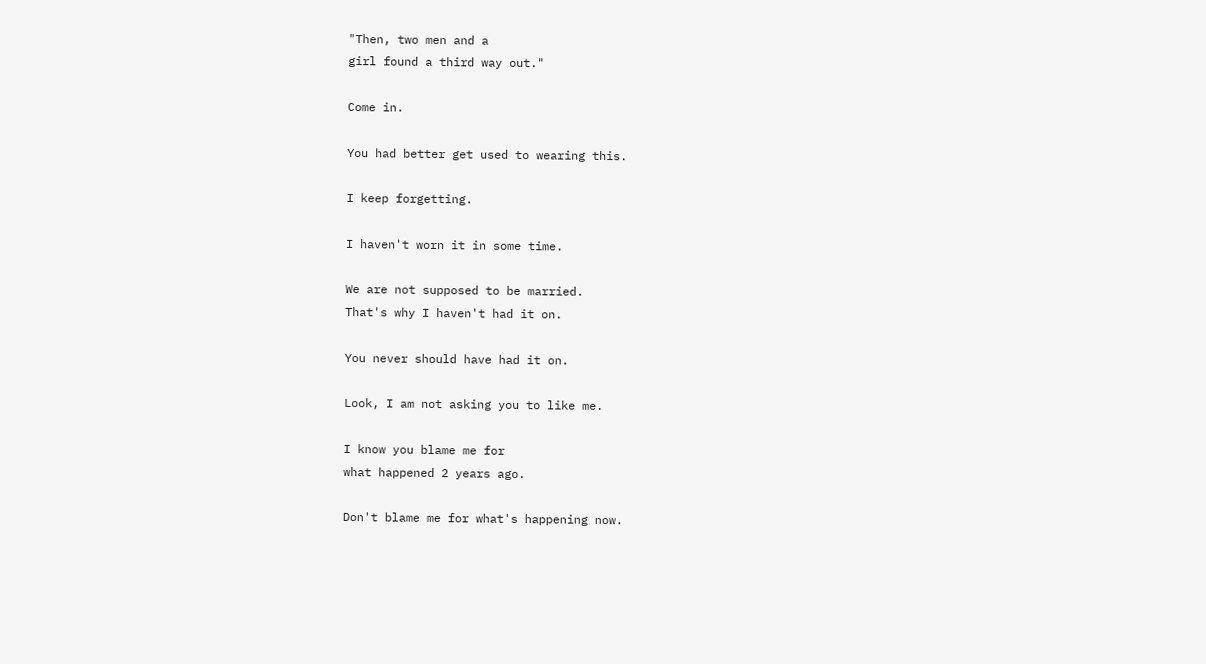"Then, two men and a
girl found a third way out."

Come in.

You had better get used to wearing this.

I keep forgetting.

I haven't worn it in some time.

We are not supposed to be married.
That's why I haven't had it on.

You never should have had it on.

Look, I am not asking you to like me.

I know you blame me for
what happened 2 years ago.

Don't blame me for what's happening now.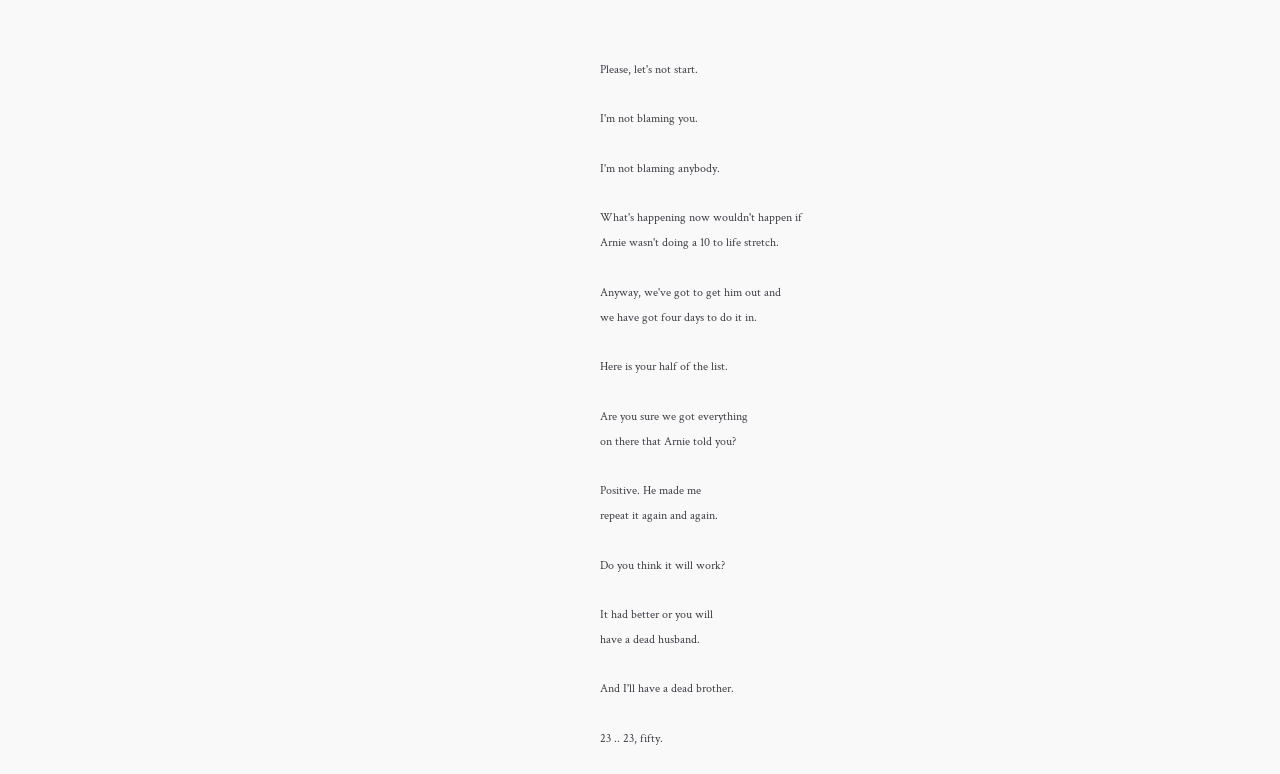Please, let's not start.

I'm not blaming you.

I'm not blaming anybody.

What's happening now wouldn't happen if
Arnie wasn't doing a 10 to life stretch.

Anyway, we've got to get him out and
we have got four days to do it in.

Here is your half of the list.

Are you sure we got everything
on there that Arnie told you?

Positive. He made me
repeat it again and again.

Do you think it will work?

It had better or you will
have a dead husband.

And I'll have a dead brother.

23 .. 23, fifty.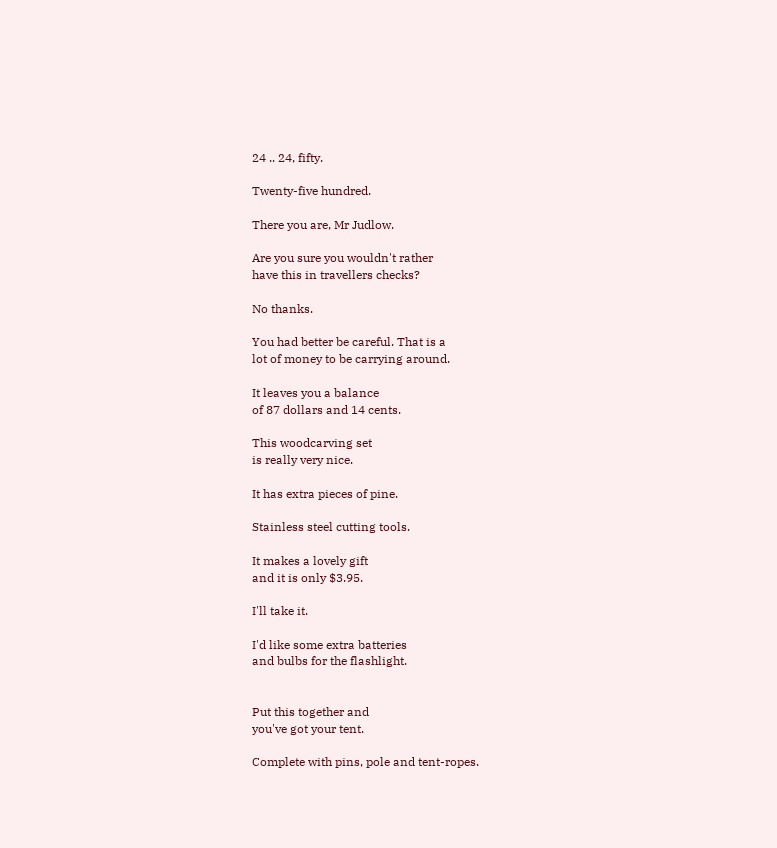24 .. 24, fifty.

Twenty-five hundred.

There you are, Mr Judlow.

Are you sure you wouldn't rather
have this in travellers checks?

No thanks.

You had better be careful. That is a
lot of money to be carrying around.

It leaves you a balance
of 87 dollars and 14 cents.

This woodcarving set
is really very nice.

It has extra pieces of pine.

Stainless steel cutting tools.

It makes a lovely gift
and it is only $3.95.

I'll take it.

I'd like some extra batteries
and bulbs for the flashlight.


Put this together and
you've got your tent.

Complete with pins, pole and tent-ropes.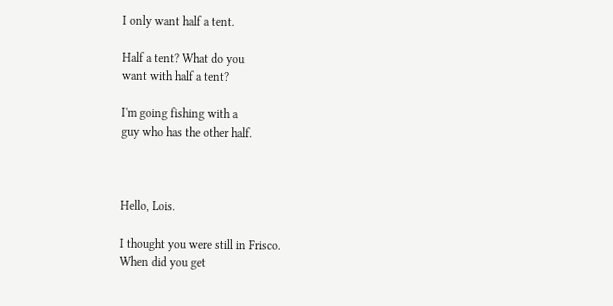I only want half a tent.

Half a tent? What do you
want with half a tent?

I'm going fishing with a
guy who has the other half.



Hello, Lois.

I thought you were still in Frisco.
When did you get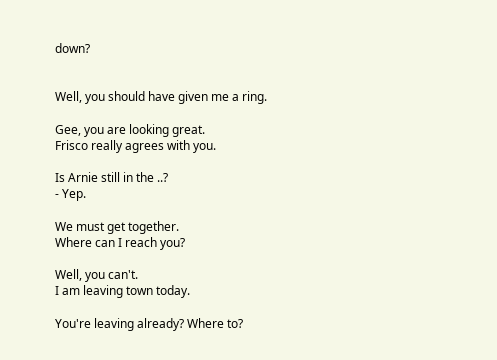down?


Well, you should have given me a ring.

Gee, you are looking great.
Frisco really agrees with you.

Is Arnie still in the ..?
- Yep.

We must get together.
Where can I reach you?

Well, you can't.
I am leaving town today.

You're leaving already? Where to?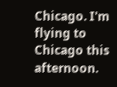Chicago. I'm flying to
Chicago this afternoon.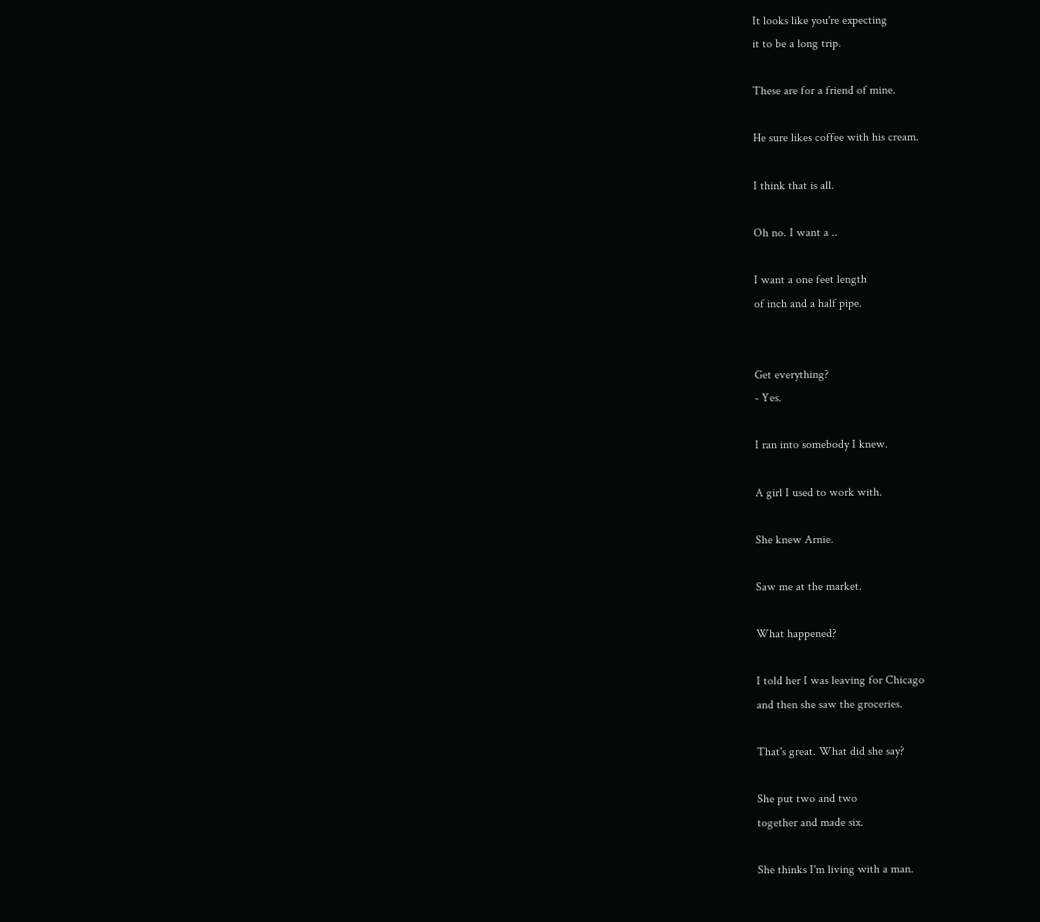It looks like you're expecting
it to be a long trip.

These are for a friend of mine.

He sure likes coffee with his cream.

I think that is all.

Oh no. I want a ..

I want a one feet length
of inch and a half pipe.


Get everything?
- Yes.

I ran into somebody I knew.

A girl I used to work with.

She knew Arnie.

Saw me at the market.

What happened?

I told her I was leaving for Chicago
and then she saw the groceries.

That's great. What did she say?

She put two and two
together and made six.

She thinks I'm living with a man.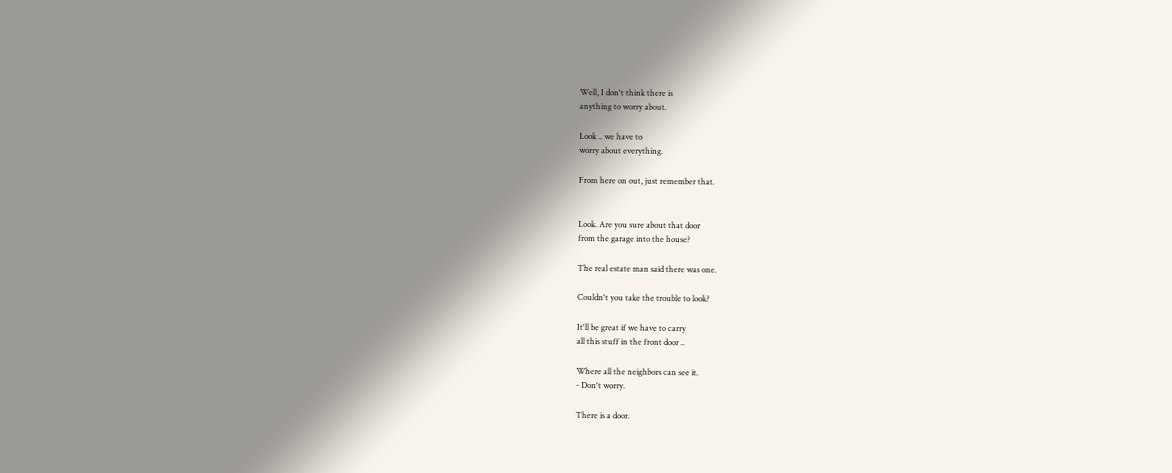Well, I don't think there is
anything to worry about.

Look .. we have to
worry about everything.

From here on out, just remember that.


Look. Are you sure about that door
from the garage into the house?

The real estate man said there was one.

Couldn't you take the trouble to look?

It'll be great if we have to carry
all this stuff in the front door ..

Where all the neighbors can see it.
- Don't worry.

There is a door.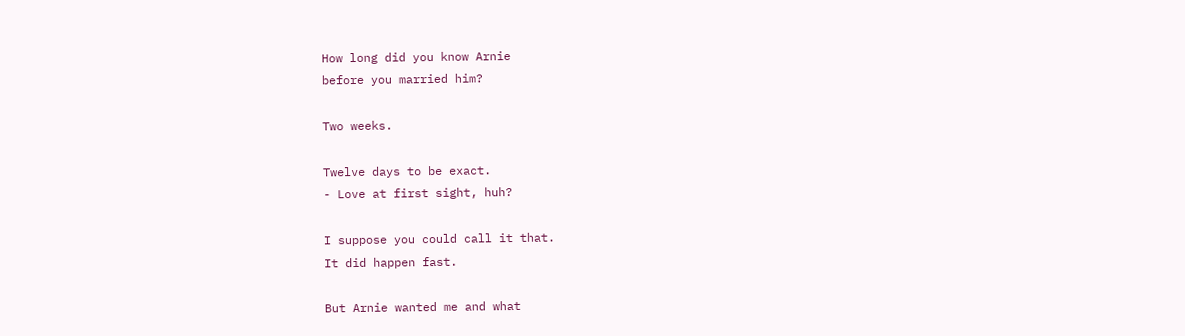How long did you know Arnie
before you married him?

Two weeks.

Twelve days to be exact.
- Love at first sight, huh?

I suppose you could call it that.
It did happen fast.

But Arnie wanted me and what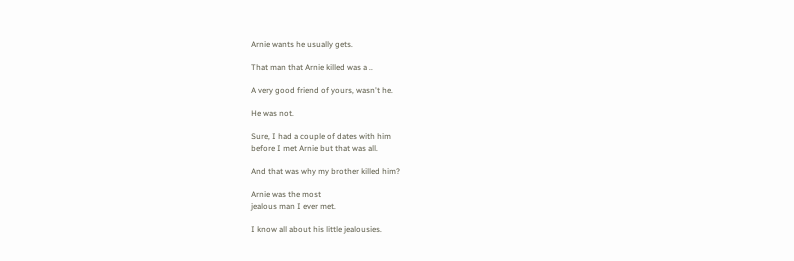Arnie wants he usually gets.

That man that Arnie killed was a ..

A very good friend of yours, wasn't he.

He was not.

Sure, I had a couple of dates with him
before I met Arnie but that was all.

And that was why my brother killed him?

Arnie was the most
jealous man I ever met.

I know all about his little jealousies.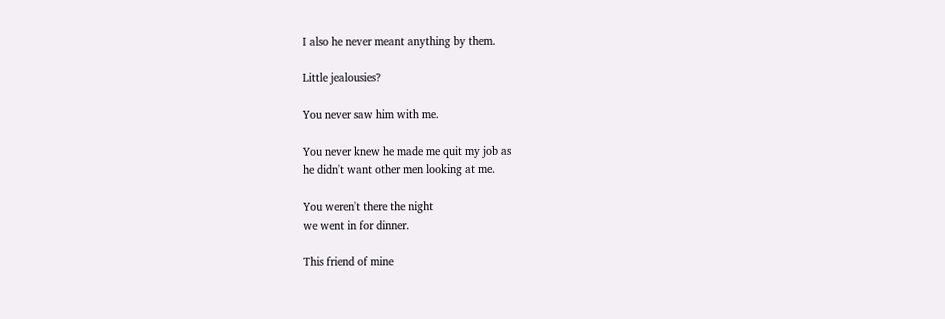I also he never meant anything by them.

Little jealousies?

You never saw him with me.

You never knew he made me quit my job as
he didn't want other men looking at me.

You weren't there the night
we went in for dinner.

This friend of mine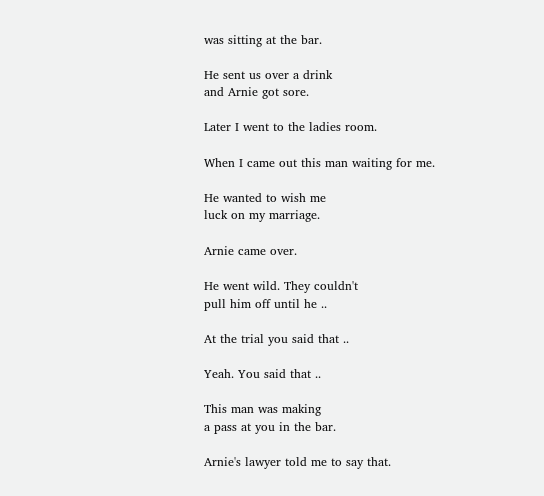was sitting at the bar.

He sent us over a drink
and Arnie got sore.

Later I went to the ladies room.

When I came out this man waiting for me.

He wanted to wish me
luck on my marriage.

Arnie came over.

He went wild. They couldn't
pull him off until he ..

At the trial you said that ..

Yeah. You said that ..

This man was making
a pass at you in the bar.

Arnie's lawyer told me to say that.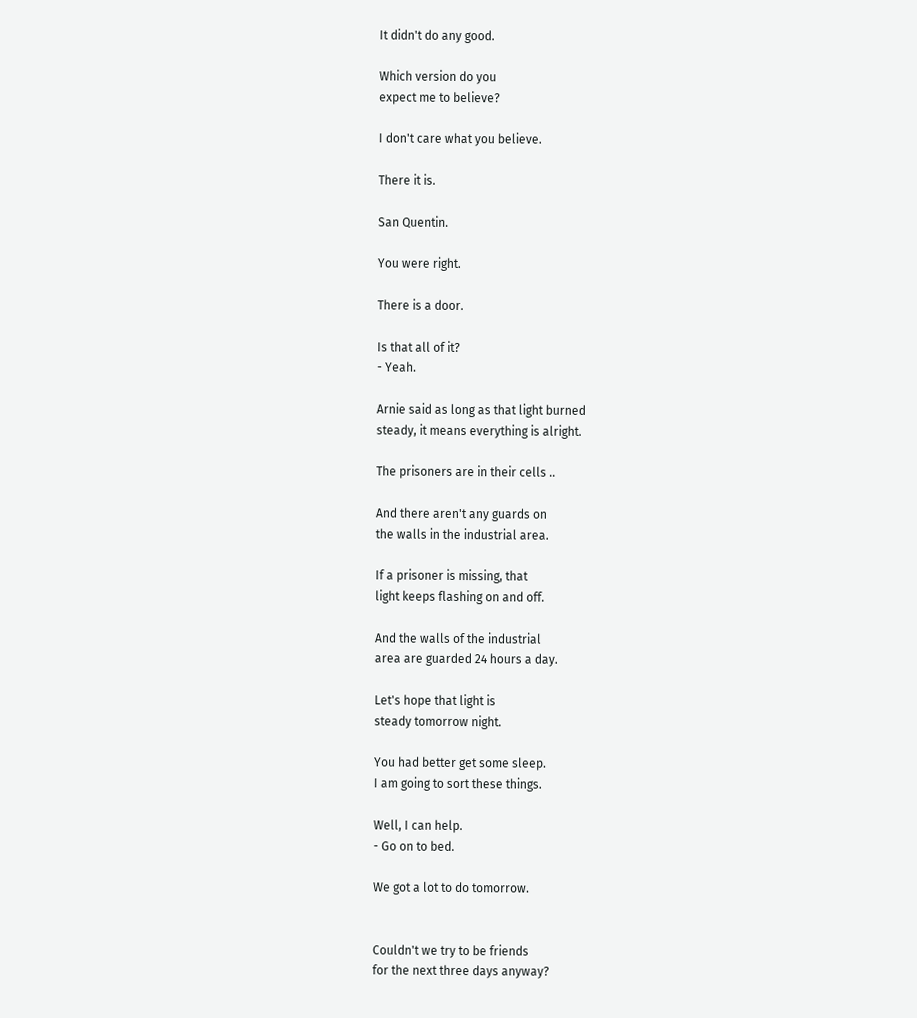It didn't do any good.

Which version do you
expect me to believe?

I don't care what you believe.

There it is.

San Quentin.

You were right.

There is a door.

Is that all of it?
- Yeah.

Arnie said as long as that light burned
steady, it means everything is alright.

The prisoners are in their cells ..

And there aren't any guards on
the walls in the industrial area.

If a prisoner is missing, that
light keeps flashing on and off.

And the walls of the industrial
area are guarded 24 hours a day.

Let's hope that light is
steady tomorrow night.

You had better get some sleep.
I am going to sort these things.

Well, I can help.
- Go on to bed.

We got a lot to do tomorrow.


Couldn't we try to be friends
for the next three days anyway?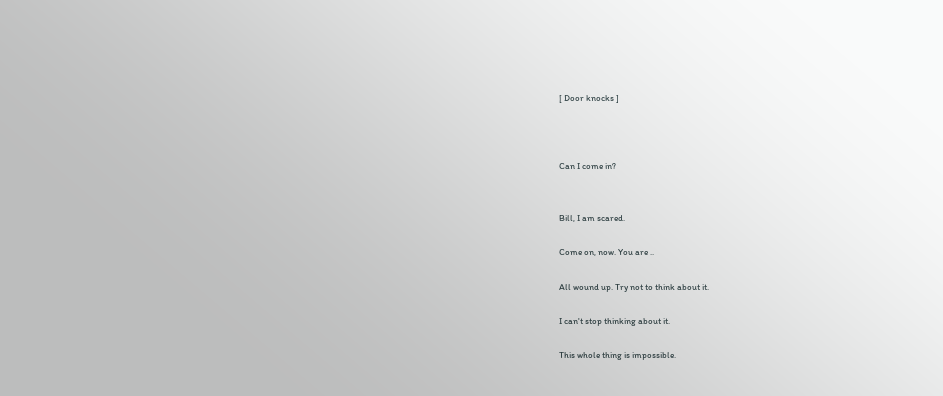[ Door knocks ]



Can I come in?


Bill, I am scared.

Come on, now. You are ..

All wound up. Try not to think about it.

I can't stop thinking about it.

This whole thing is impossible.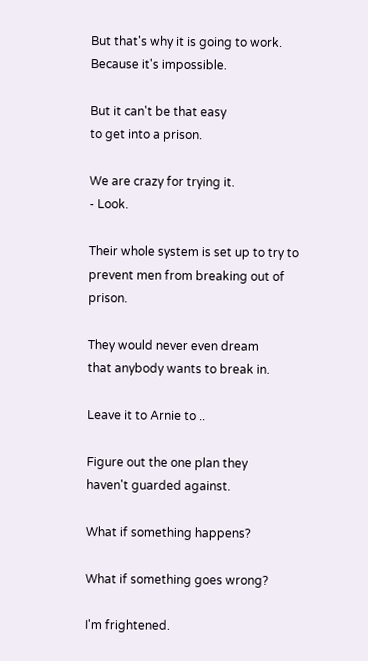But that's why it is going to work.
Because it's impossible.

But it can't be that easy
to get into a prison.

We are crazy for trying it.
- Look.

Their whole system is set up to try to
prevent men from breaking out of prison.

They would never even dream
that anybody wants to break in.

Leave it to Arnie to ..

Figure out the one plan they
haven't guarded against.

What if something happens?

What if something goes wrong?

I'm frightened.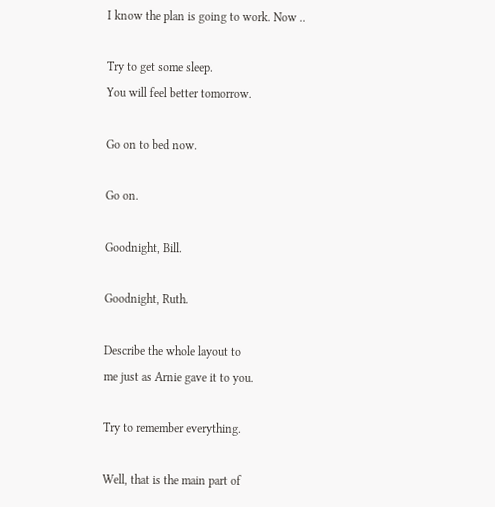I know the plan is going to work. Now ..

Try to get some sleep.
You will feel better tomorrow.

Go on to bed now.

Go on.

Goodnight, Bill.

Goodnight, Ruth.

Describe the whole layout to
me just as Arnie gave it to you.

Try to remember everything.

Well, that is the main part of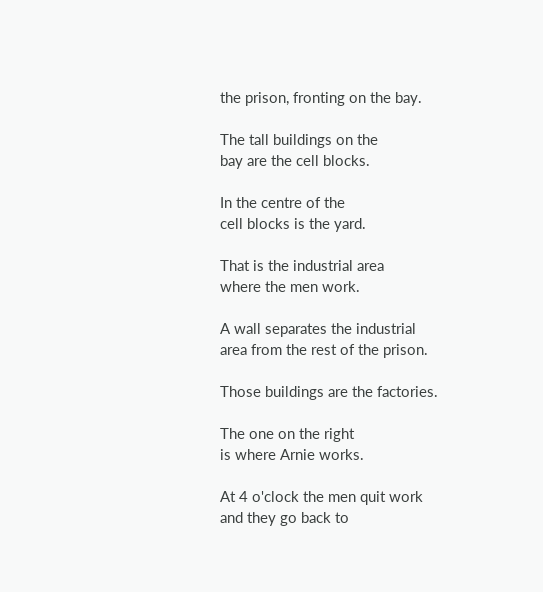the prison, fronting on the bay.

The tall buildings on the
bay are the cell blocks.

In the centre of the
cell blocks is the yard.

That is the industrial area
where the men work.

A wall separates the industrial
area from the rest of the prison.

Those buildings are the factories.

The one on the right
is where Arnie works.

At 4 o'clock the men quit work
and they go back to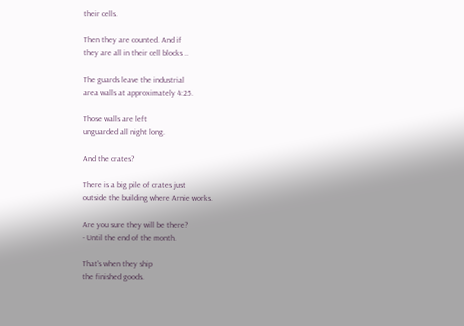their cells.

Then they are counted. And if
they are all in their cell blocks ..

The guards leave the industrial
area walls at approximately 4:25.

Those walls are left
unguarded all night long.

And the crates?

There is a big pile of crates just
outside the building where Arnie works.

Are you sure they will be there?
- Until the end of the month.

That's when they ship
the finished goods.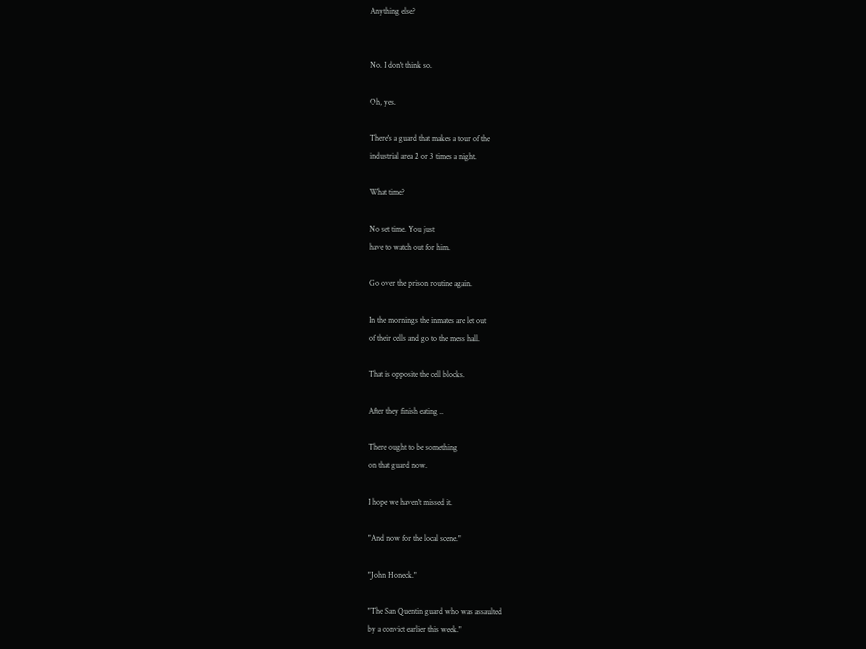Anything else?


No. I don't think so.

Oh, yes.

There's a guard that makes a tour of the
industrial area 2 or 3 times a night.

What time?

No set time. You just
have to watch out for him.

Go over the prison routine again.

In the mornings the inmates are let out
of their cells and go to the mess hall.

That is opposite the cell blocks.

After they finish eating ..

There ought to be something
on that guard now.

I hope we haven't missed it.

"And now for the local scene."

"John Honeck."

"The San Quentin guard who was assaulted
by a convict earlier this week."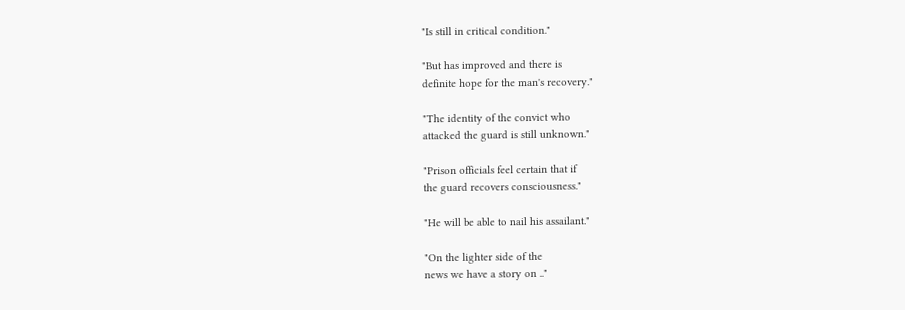"Is still in critical condition."

"But has improved and there is
definite hope for the man's recovery."

"The identity of the convict who
attacked the guard is still unknown."

"Prison officials feel certain that if
the guard recovers consciousness."

"He will be able to nail his assailant."

"On the lighter side of the
news we have a story on .."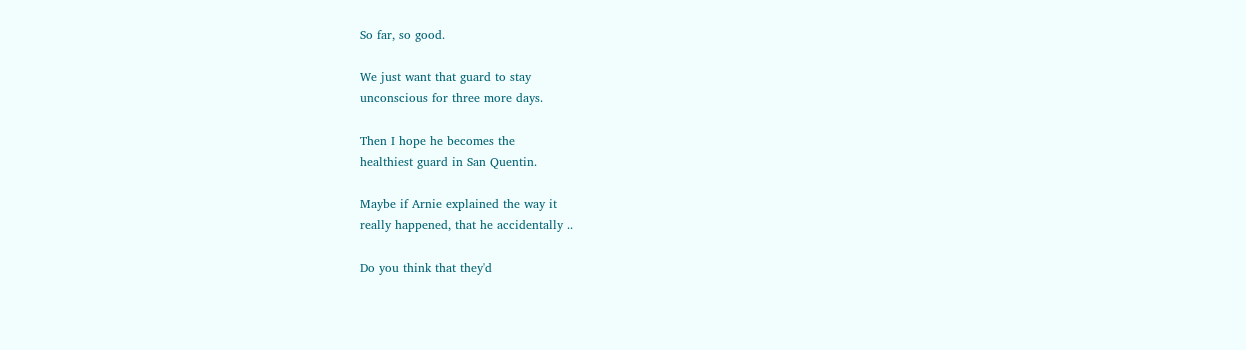So far, so good.

We just want that guard to stay
unconscious for three more days.

Then I hope he becomes the
healthiest guard in San Quentin.

Maybe if Arnie explained the way it
really happened, that he accidentally ..

Do you think that they'd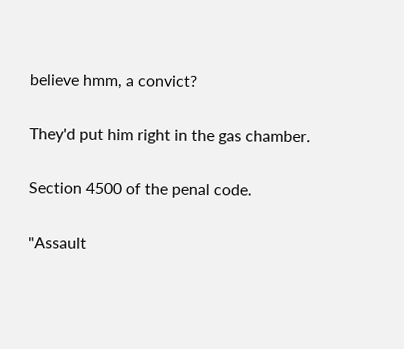believe hmm, a convict?

They'd put him right in the gas chamber.

Section 4500 of the penal code.

"Assault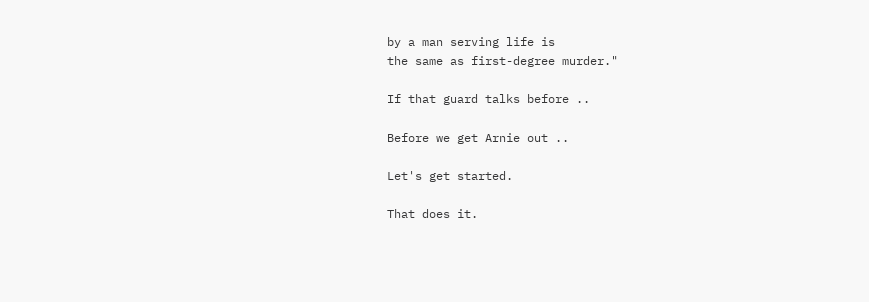by a man serving life is
the same as first-degree murder."

If that guard talks before ..

Before we get Arnie out ..

Let's get started.

That does it.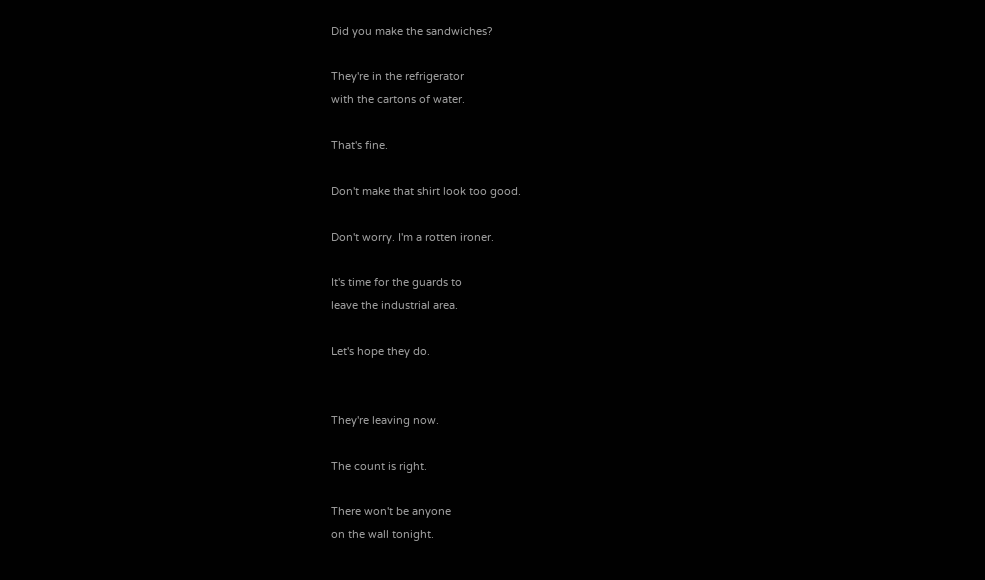Did you make the sandwiches?

They're in the refrigerator
with the cartons of water.

That's fine.

Don't make that shirt look too good.

Don't worry. I'm a rotten ironer.

It's time for the guards to
leave the industrial area.

Let's hope they do.


They're leaving now.

The count is right.

There won't be anyone
on the wall tonight.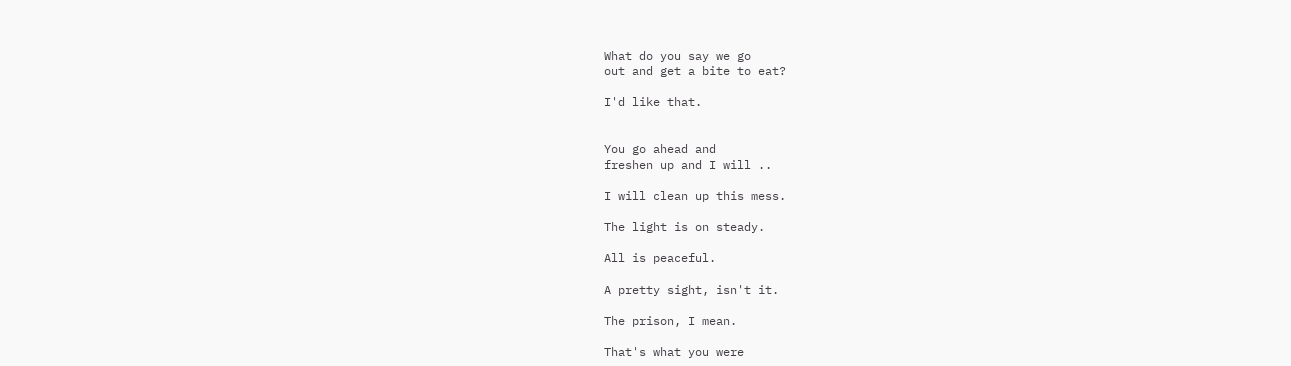What do you say we go
out and get a bite to eat?

I'd like that.


You go ahead and
freshen up and I will ..

I will clean up this mess.

The light is on steady.

All is peaceful.

A pretty sight, isn't it.

The prison, I mean.

That's what you were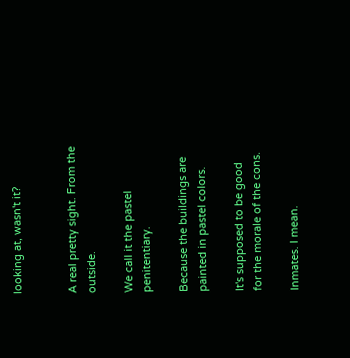looking at, wasn't it?


A real pretty sight. From the outside.

We call it the pastel penitentiary.

Because the buildings are
painted in pastel colors.

It's supposed to be good
for the morale of the cons.

Inmates. I mean.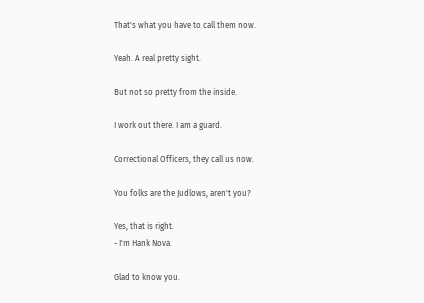That's what you have to call them now.

Yeah. A real pretty sight.

But not so pretty from the inside.

I work out there. I am a guard.

Correctional Officers, they call us now.

You folks are the Judlows, aren't you?

Yes, that is right.
- I'm Hank Nova.

Glad to know you.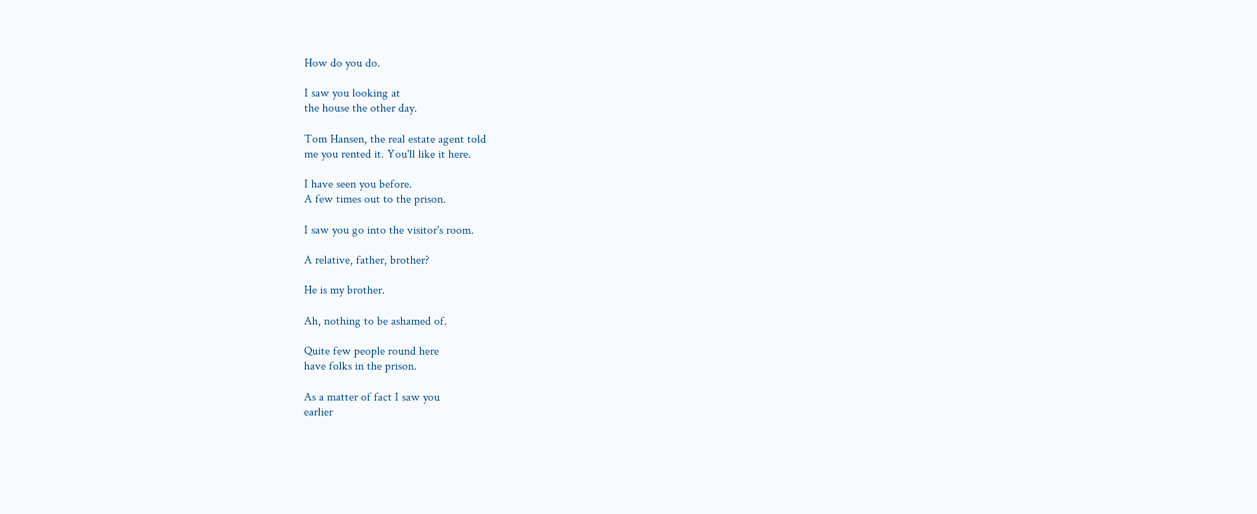How do you do.

I saw you looking at
the house the other day.

Tom Hansen, the real estate agent told
me you rented it. You'll like it here.

I have seen you before.
A few times out to the prison.

I saw you go into the visitor's room.

A relative, father, brother?

He is my brother.

Ah, nothing to be ashamed of.

Quite few people round here
have folks in the prison.

As a matter of fact I saw you
earlier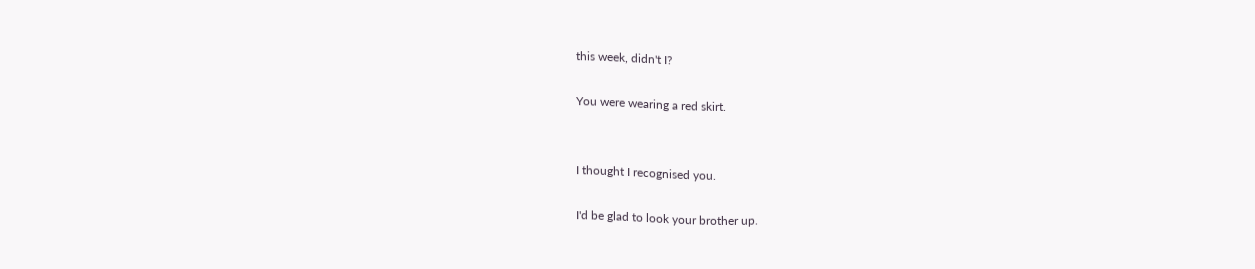this week, didn't I?

You were wearing a red skirt.


I thought I recognised you.

I'd be glad to look your brother up.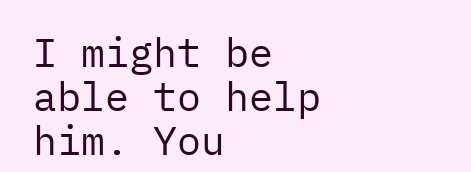I might be able to help him. You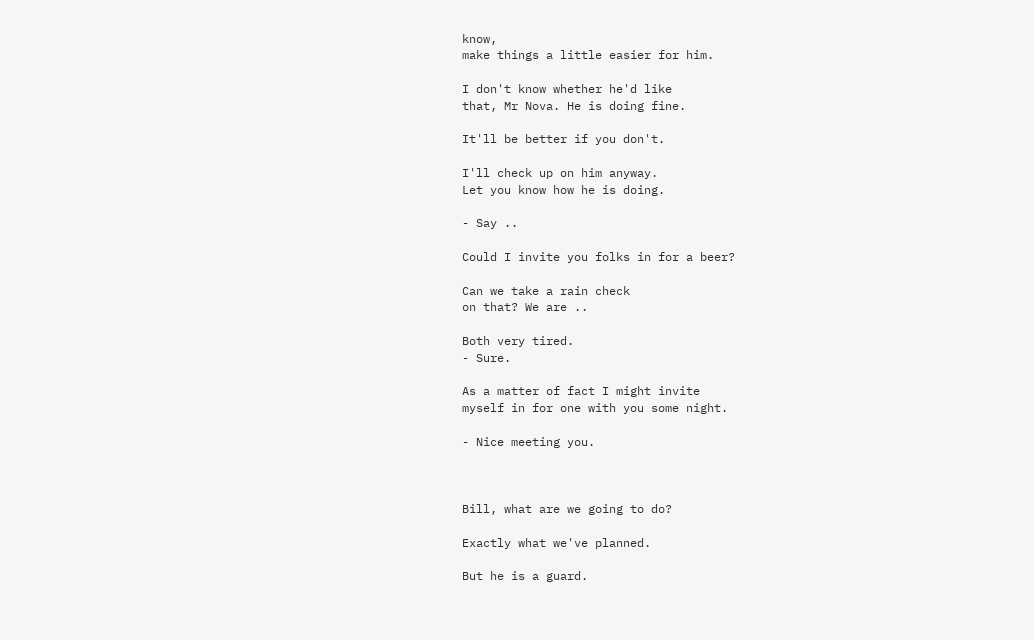know,
make things a little easier for him.

I don't know whether he'd like
that, Mr Nova. He is doing fine.

It'll be better if you don't.

I'll check up on him anyway.
Let you know how he is doing.

- Say ..

Could I invite you folks in for a beer?

Can we take a rain check
on that? We are ..

Both very tired.
- Sure.

As a matter of fact I might invite
myself in for one with you some night.

- Nice meeting you.



Bill, what are we going to do?

Exactly what we've planned.

But he is a guard.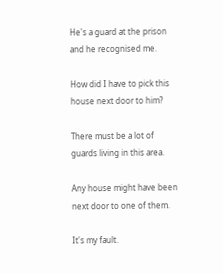He's a guard at the prison
and he recognised me.

How did I have to pick this
house next door to him?

There must be a lot of
guards living in this area.

Any house might have been
next door to one of them.

It's my fault.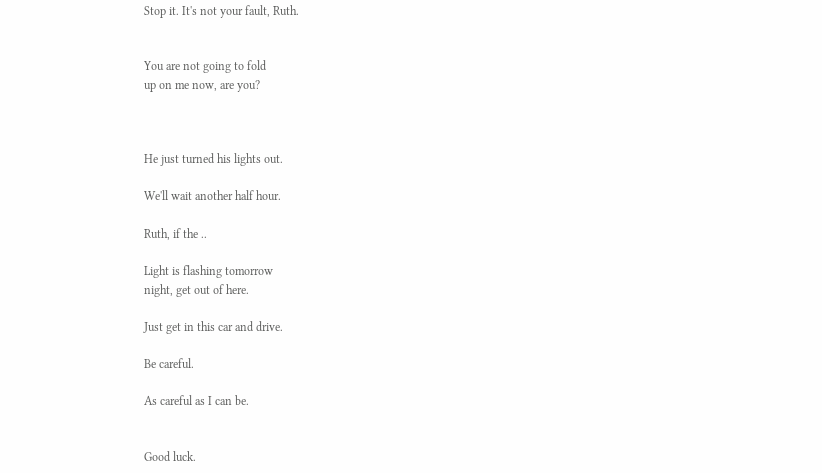Stop it. It's not your fault, Ruth.


You are not going to fold
up on me now, are you?



He just turned his lights out.

We'll wait another half hour.

Ruth, if the ..

Light is flashing tomorrow
night, get out of here.

Just get in this car and drive.

Be careful.

As careful as I can be.


Good luck.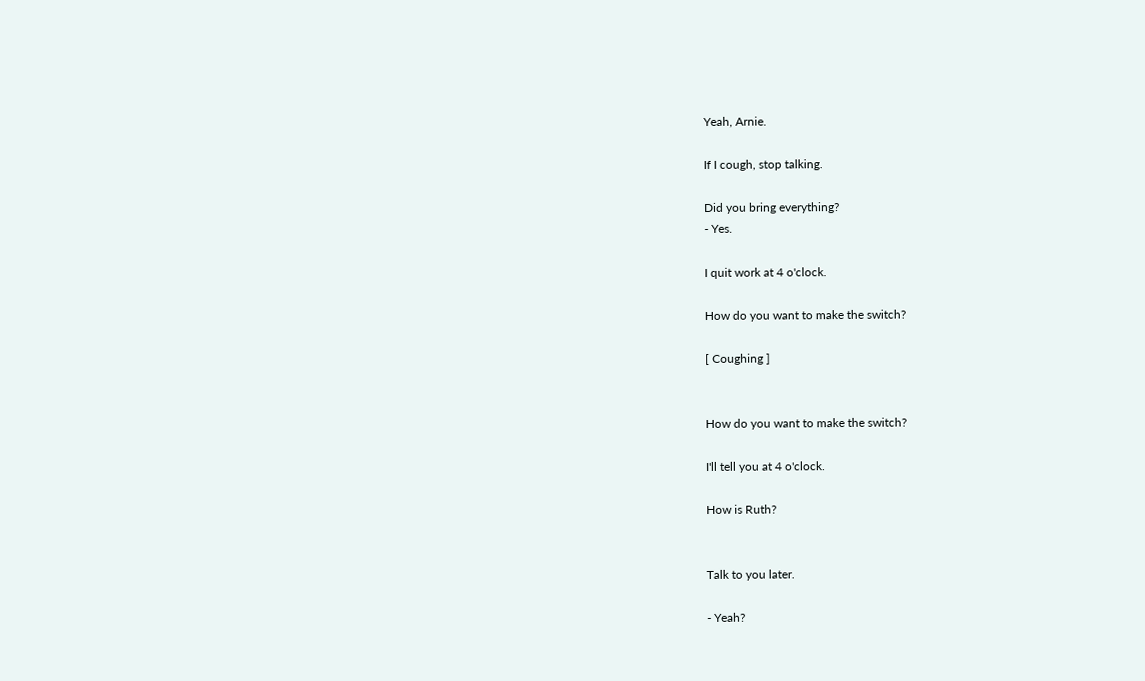Yeah, Arnie.

If I cough, stop talking.

Did you bring everything?
- Yes.

I quit work at 4 o'clock.

How do you want to make the switch?

[ Coughing ]


How do you want to make the switch?

I'll tell you at 4 o'clock.

How is Ruth?


Talk to you later.

- Yeah?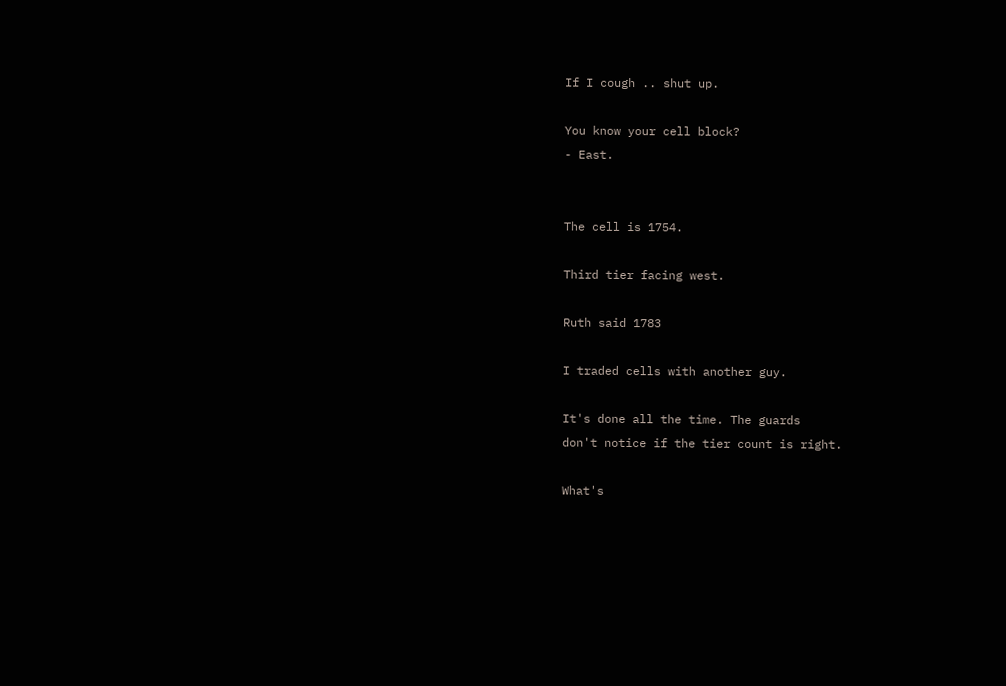If I cough .. shut up.

You know your cell block?
- East.


The cell is 1754.

Third tier facing west.

Ruth said 1783

I traded cells with another guy.

It's done all the time. The guards
don't notice if the tier count is right.

What's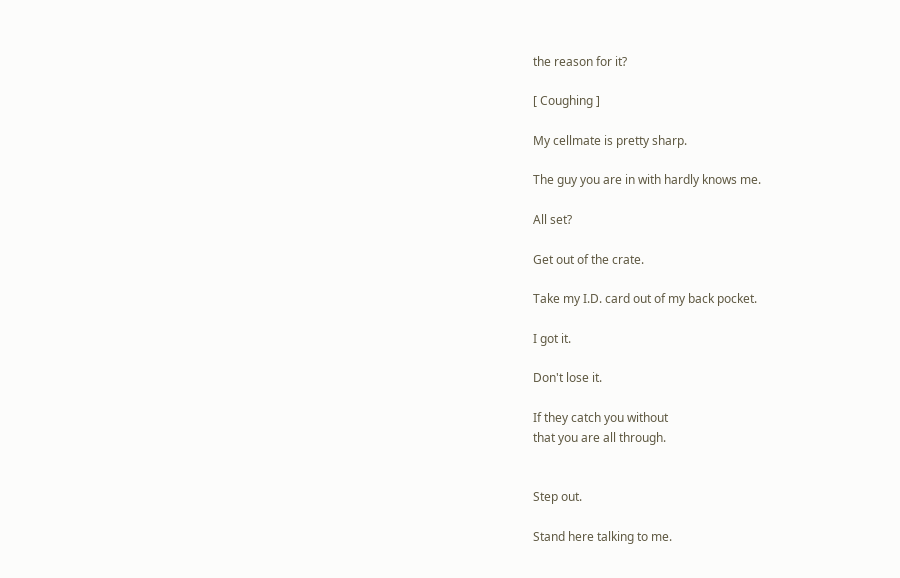the reason for it?

[ Coughing ]

My cellmate is pretty sharp.

The guy you are in with hardly knows me.

All set?

Get out of the crate.

Take my I.D. card out of my back pocket.

I got it.

Don't lose it.

If they catch you without
that you are all through.


Step out.

Stand here talking to me.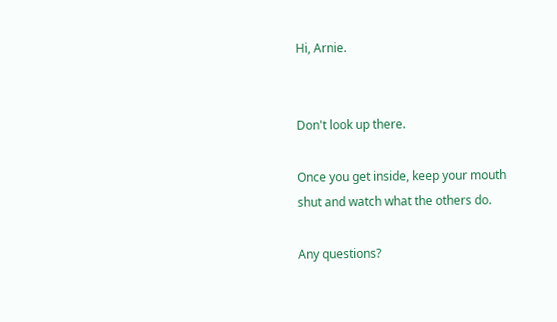Hi, Arnie.


Don't look up there.

Once you get inside, keep your mouth
shut and watch what the others do.

Any questions?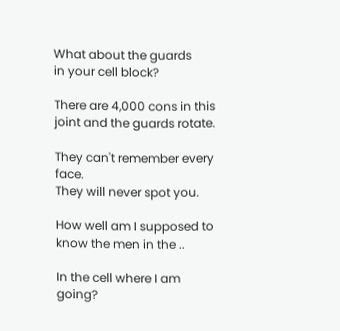What about the guards
in your cell block?

There are 4,000 cons in this
joint and the guards rotate.

They can't remember every face.
They will never spot you.

How well am I supposed to
know the men in the ..

In the cell where I am going?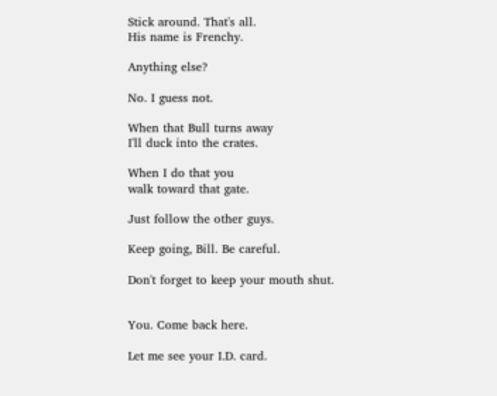Stick around. That's all.
His name is Frenchy.

Anything else?

No. I guess not.

When that Bull turns away
I'll duck into the crates.

When I do that you
walk toward that gate.

Just follow the other guys.

Keep going, Bill. Be careful.

Don't forget to keep your mouth shut.


You. Come back here.

Let me see your I.D. card.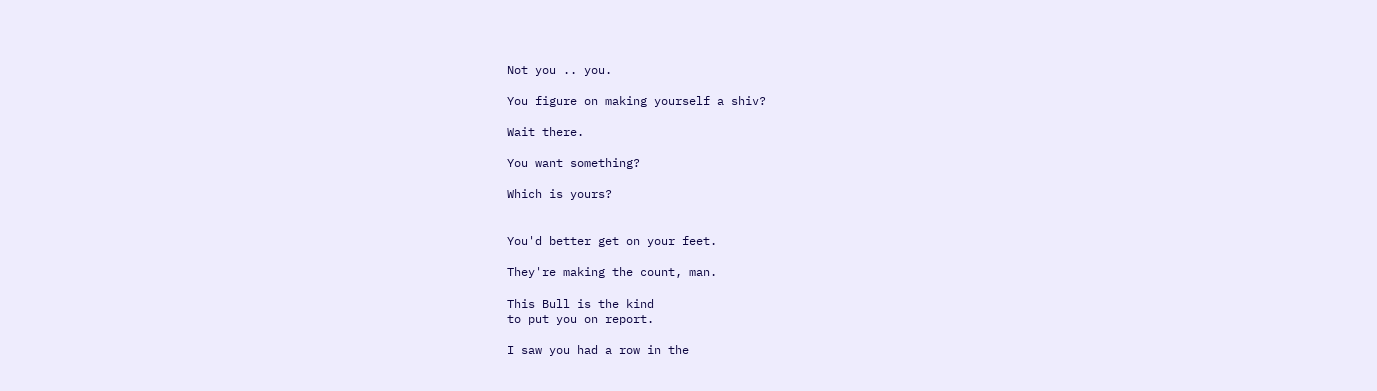Not you .. you.

You figure on making yourself a shiv?

Wait there.

You want something?

Which is yours?


You'd better get on your feet.

They're making the count, man.

This Bull is the kind
to put you on report.

I saw you had a row in the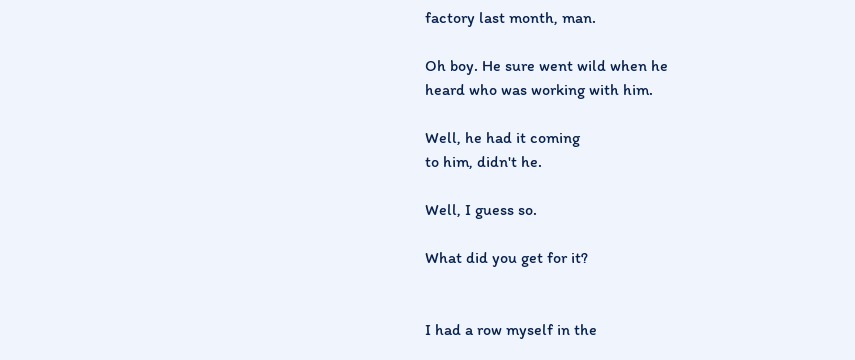factory last month, man.

Oh boy. He sure went wild when he
heard who was working with him.

Well, he had it coming
to him, didn't he.

Well, I guess so.

What did you get for it?


I had a row myself in the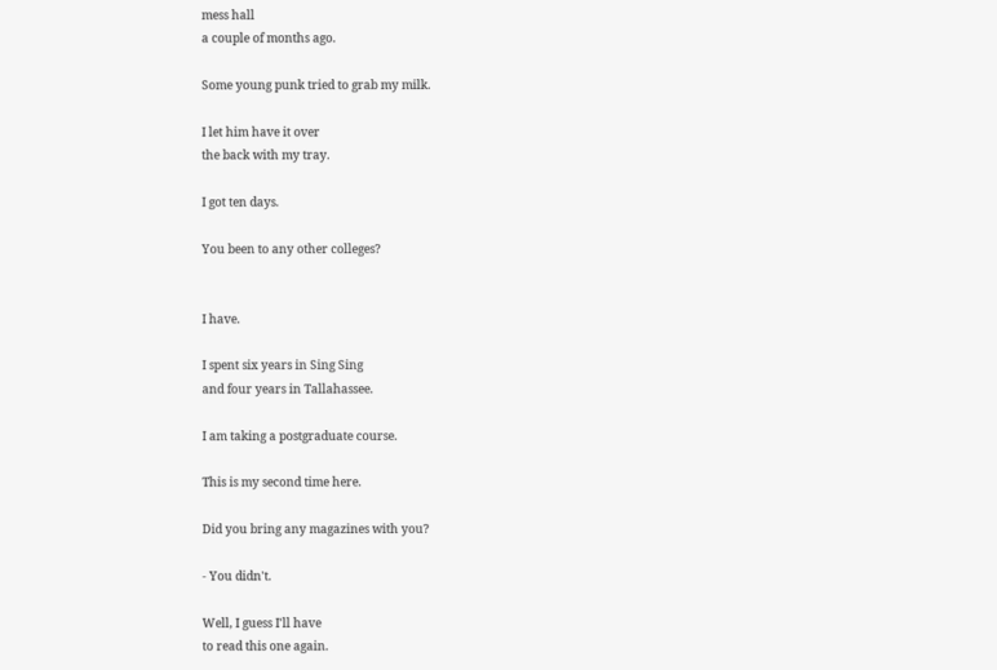mess hall
a couple of months ago.

Some young punk tried to grab my milk.

I let him have it over
the back with my tray.

I got ten days.

You been to any other colleges?


I have.

I spent six years in Sing Sing
and four years in Tallahassee.

I am taking a postgraduate course.

This is my second time here.

Did you bring any magazines with you?

- You didn't.

Well, I guess I'll have
to read this one again.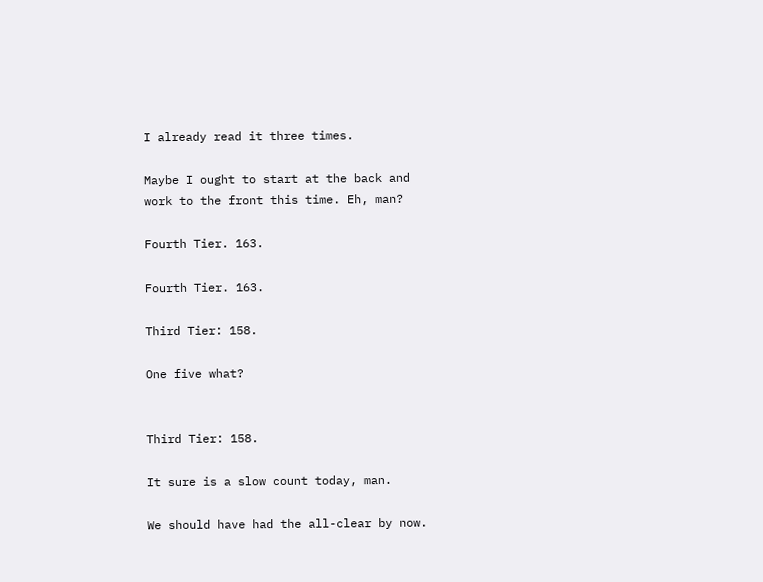I already read it three times.

Maybe I ought to start at the back and
work to the front this time. Eh, man?

Fourth Tier. 163.

Fourth Tier. 163.

Third Tier: 158.

One five what?


Third Tier: 158.

It sure is a slow count today, man.

We should have had the all-clear by now.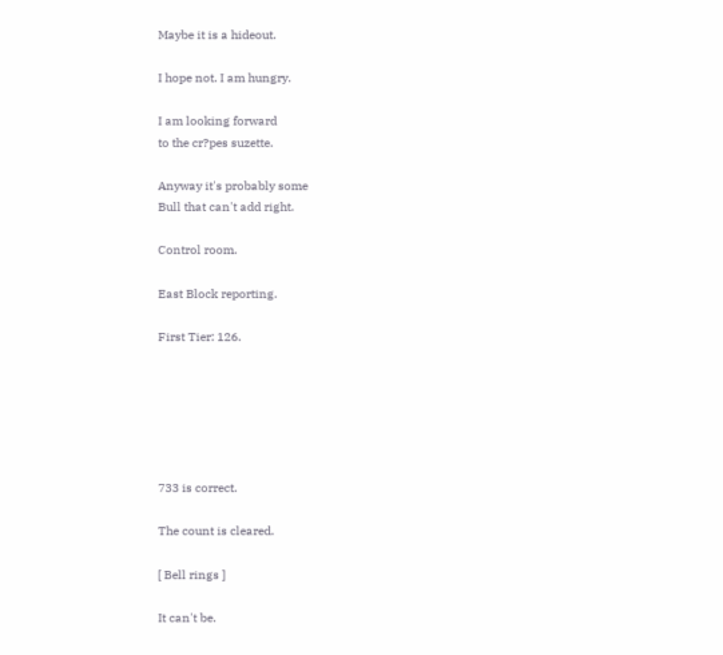Maybe it is a hideout.

I hope not. I am hungry.

I am looking forward
to the cr?pes suzette.

Anyway it's probably some
Bull that can't add right.

Control room.

East Block reporting.

First Tier: 126.






733 is correct.

The count is cleared.

[ Bell rings ]

It can't be.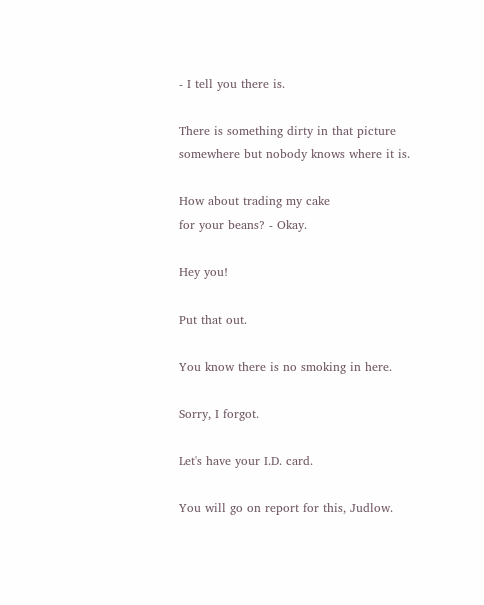- I tell you there is.

There is something dirty in that picture
somewhere but nobody knows where it is.

How about trading my cake
for your beans? - Okay.

Hey you!

Put that out.

You know there is no smoking in here.

Sorry, I forgot.

Let's have your I.D. card.

You will go on report for this, Judlow.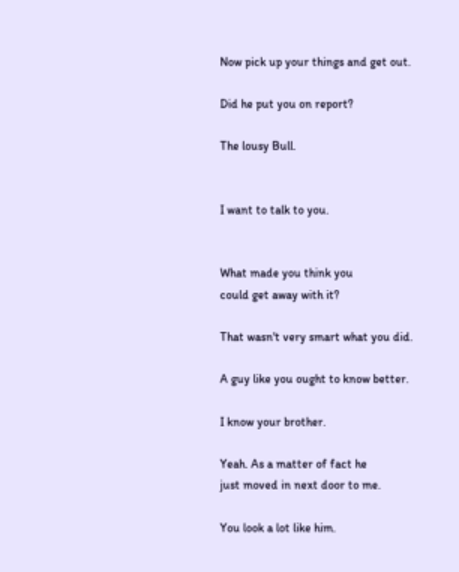Now pick up your things and get out.

Did he put you on report?

The lousy Bull.


I want to talk to you.


What made you think you
could get away with it?

That wasn't very smart what you did.

A guy like you ought to know better.

I know your brother.

Yeah. As a matter of fact he
just moved in next door to me.

You look a lot like him.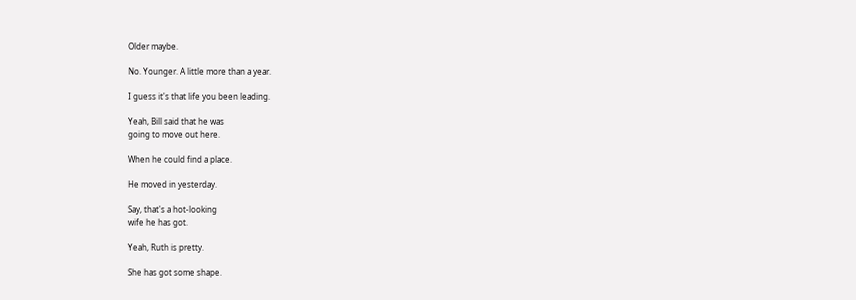Older maybe.

No. Younger. A little more than a year.

I guess it's that life you been leading.

Yeah, Bill said that he was
going to move out here.

When he could find a place.

He moved in yesterday.

Say, that's a hot-looking
wife he has got.

Yeah, Ruth is pretty.

She has got some shape.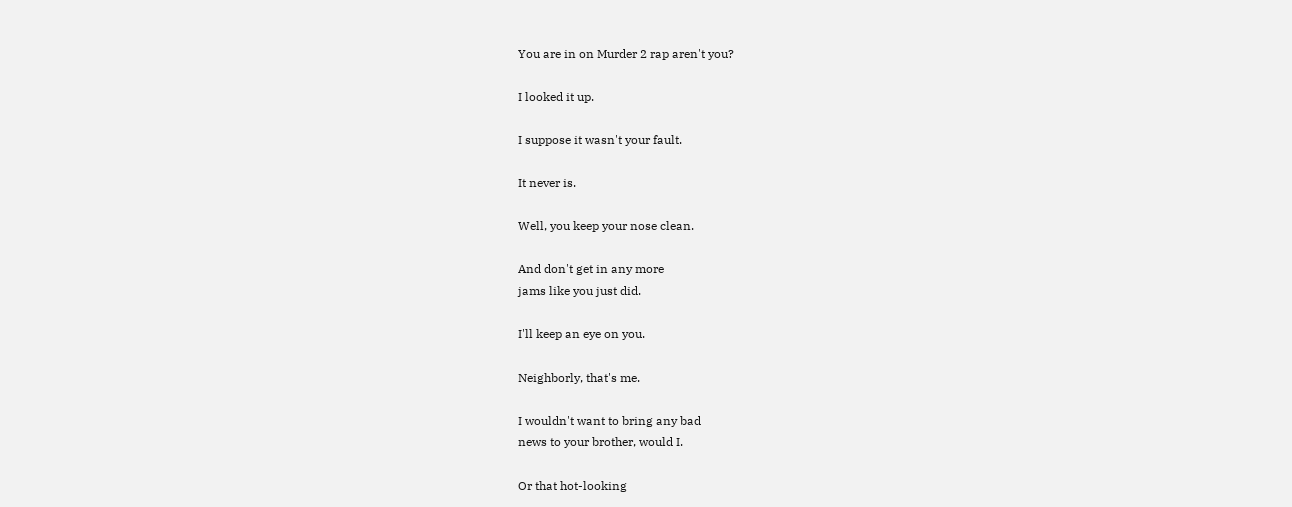You are in on Murder 2 rap aren't you?

I looked it up.

I suppose it wasn't your fault.

It never is.

Well, you keep your nose clean.

And don't get in any more
jams like you just did.

I'll keep an eye on you.

Neighborly, that's me.

I wouldn't want to bring any bad
news to your brother, would I.

Or that hot-looking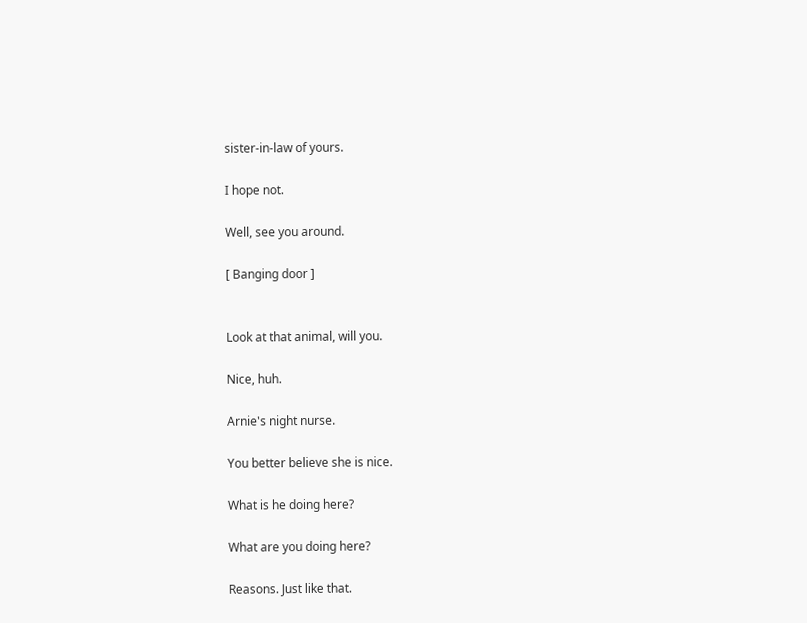sister-in-law of yours.

I hope not.

Well, see you around.

[ Banging door ]


Look at that animal, will you.

Nice, huh.

Arnie's night nurse.

You better believe she is nice.

What is he doing here?

What are you doing here?

Reasons. Just like that.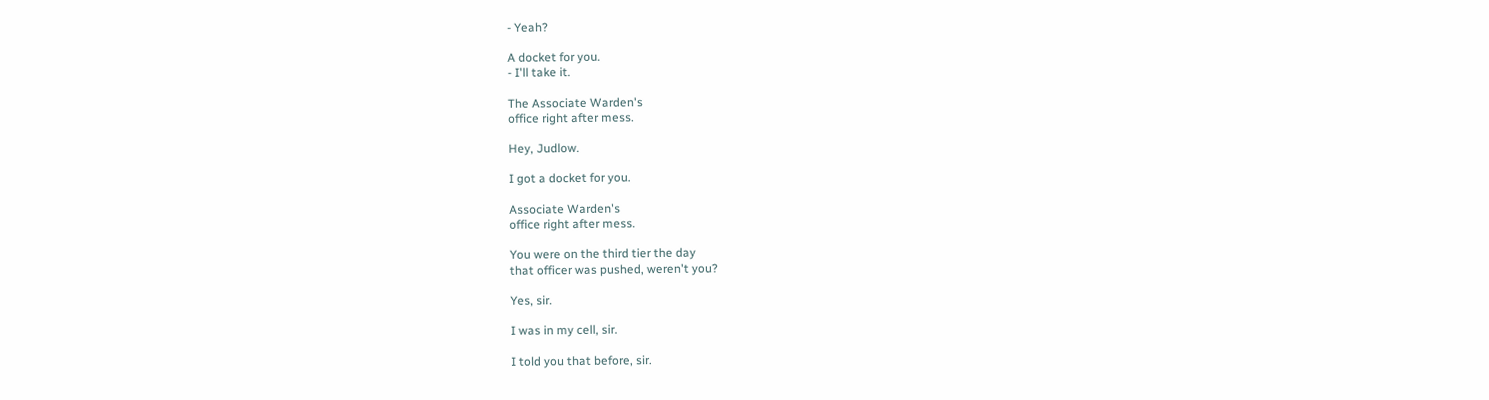- Yeah?

A docket for you.
- I'll take it.

The Associate Warden's
office right after mess.

Hey, Judlow.

I got a docket for you.

Associate Warden's
office right after mess.

You were on the third tier the day
that officer was pushed, weren't you?

Yes, sir.

I was in my cell, sir.

I told you that before, sir.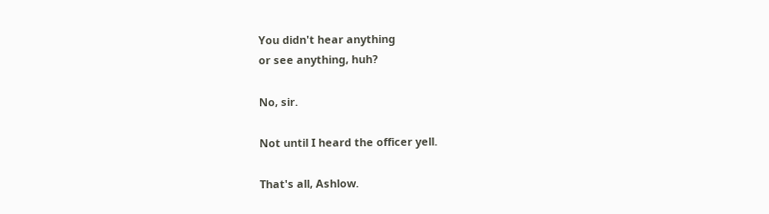You didn't hear anything
or see anything, huh?

No, sir.

Not until I heard the officer yell.

That's all, Ashlow.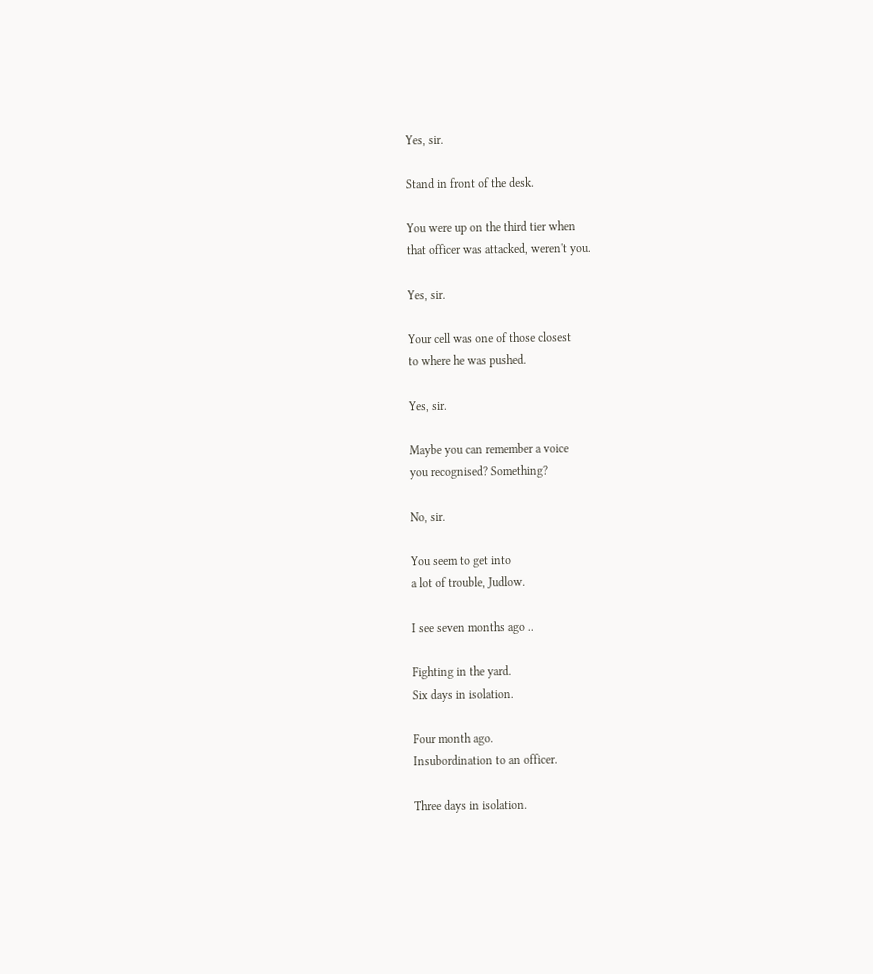Yes, sir.

Stand in front of the desk.

You were up on the third tier when
that officer was attacked, weren't you.

Yes, sir.

Your cell was one of those closest
to where he was pushed.

Yes, sir.

Maybe you can remember a voice
you recognised? Something?

No, sir.

You seem to get into
a lot of trouble, Judlow.

I see seven months ago ..

Fighting in the yard.
Six days in isolation.

Four month ago.
Insubordination to an officer.

Three days in isolation.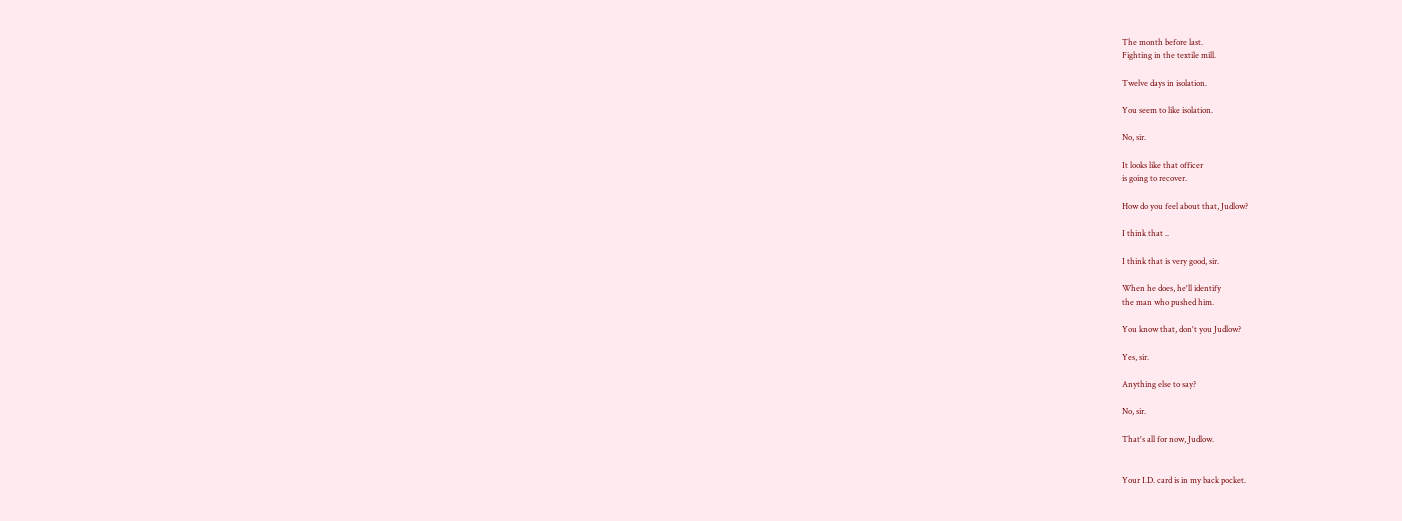The month before last.
Fighting in the textile mill.

Twelve days in isolation.

You seem to like isolation.

No, sir.

It looks like that officer
is going to recover.

How do you feel about that, Judlow?

I think that ..

I think that is very good, sir.

When he does, he'll identify
the man who pushed him.

You know that, don't you Judlow?

Yes, sir.

Anything else to say?

No, sir.

That's all for now, Judlow.


Your I.D. card is in my back pocket.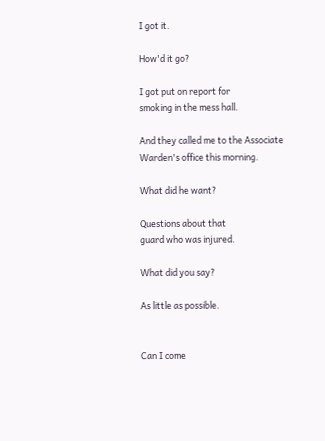I got it.

How'd it go?

I got put on report for
smoking in the mess hall.

And they called me to the Associate
Warden's office this morning.

What did he want?

Questions about that
guard who was injured.

What did you say?

As little as possible.


Can I come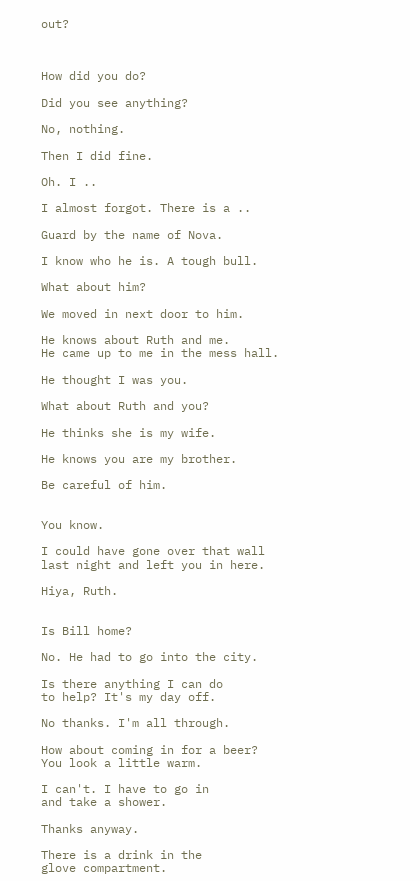out?



How did you do?

Did you see anything?

No, nothing.

Then I did fine.

Oh. I ..

I almost forgot. There is a ..

Guard by the name of Nova.

I know who he is. A tough bull.

What about him?

We moved in next door to him.

He knows about Ruth and me.
He came up to me in the mess hall.

He thought I was you.

What about Ruth and you?

He thinks she is my wife.

He knows you are my brother.

Be careful of him.


You know.

I could have gone over that wall
last night and left you in here.

Hiya, Ruth.


Is Bill home?

No. He had to go into the city.

Is there anything I can do
to help? It's my day off.

No thanks. I'm all through.

How about coming in for a beer?
You look a little warm.

I can't. I have to go in
and take a shower.

Thanks anyway.

There is a drink in the
glove compartment.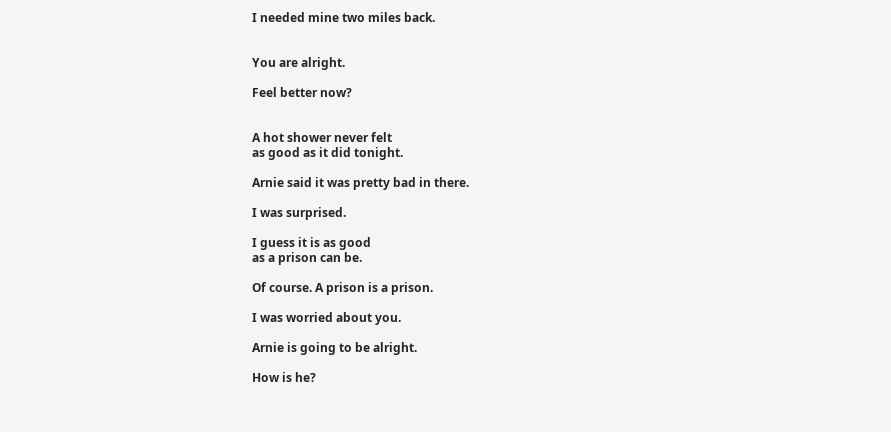I needed mine two miles back.


You are alright.

Feel better now?


A hot shower never felt
as good as it did tonight.

Arnie said it was pretty bad in there.

I was surprised.

I guess it is as good
as a prison can be.

Of course. A prison is a prison.

I was worried about you.

Arnie is going to be alright.

How is he?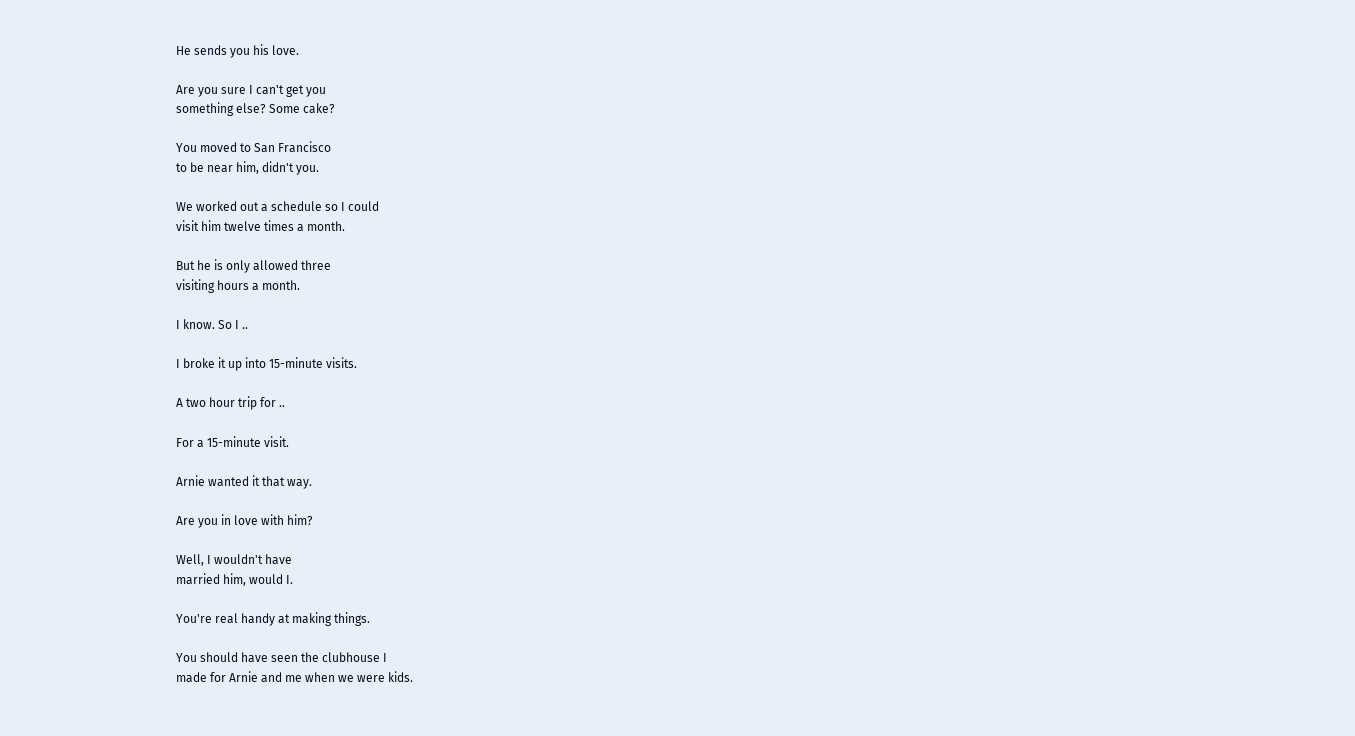He sends you his love.

Are you sure I can't get you
something else? Some cake?

You moved to San Francisco
to be near him, didn't you.

We worked out a schedule so I could
visit him twelve times a month.

But he is only allowed three
visiting hours a month.

I know. So I ..

I broke it up into 15-minute visits.

A two hour trip for ..

For a 15-minute visit.

Arnie wanted it that way.

Are you in love with him?

Well, I wouldn't have
married him, would I.

You're real handy at making things.

You should have seen the clubhouse I
made for Arnie and me when we were kids.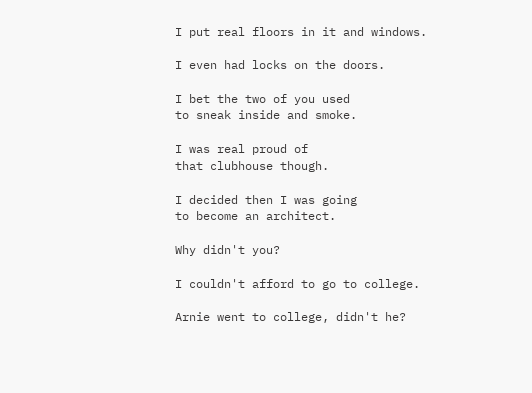I put real floors in it and windows.

I even had locks on the doors.

I bet the two of you used
to sneak inside and smoke.

I was real proud of
that clubhouse though.

I decided then I was going
to become an architect.

Why didn't you?

I couldn't afford to go to college.

Arnie went to college, didn't he?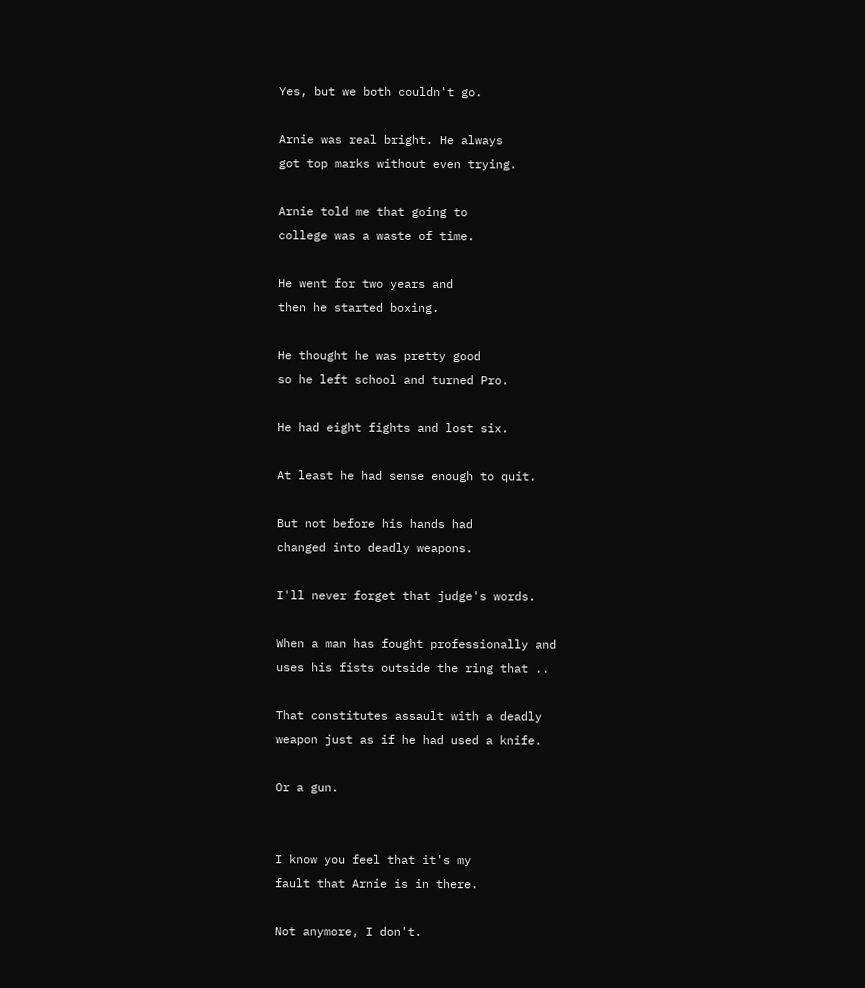Yes, but we both couldn't go.

Arnie was real bright. He always
got top marks without even trying.

Arnie told me that going to
college was a waste of time.

He went for two years and
then he started boxing.

He thought he was pretty good
so he left school and turned Pro.

He had eight fights and lost six.

At least he had sense enough to quit.

But not before his hands had
changed into deadly weapons.

I'll never forget that judge's words.

When a man has fought professionally and
uses his fists outside the ring that ..

That constitutes assault with a deadly
weapon just as if he had used a knife.

Or a gun.


I know you feel that it's my
fault that Arnie is in there.

Not anymore, I don't.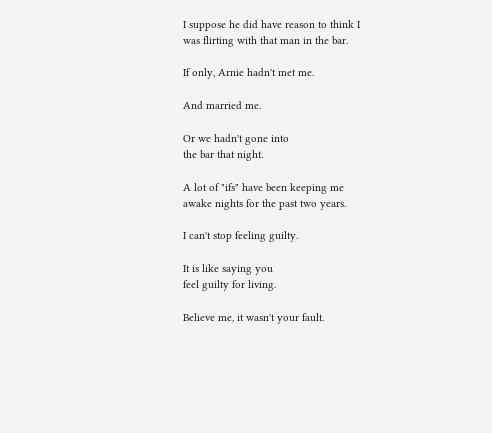I suppose he did have reason to think I
was flirting with that man in the bar.

If only, Arnie hadn't met me.

And married me.

Or we hadn't gone into
the bar that night.

A lot of "ifs" have been keeping me
awake nights for the past two years.

I can't stop feeling guilty.

It is like saying you
feel guilty for living.

Believe me, it wasn't your fault.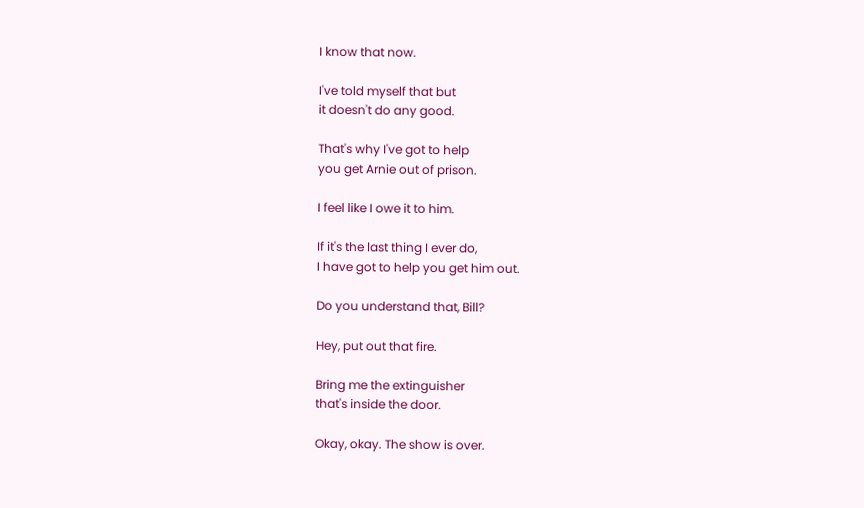I know that now.

I've told myself that but
it doesn't do any good.

That's why I've got to help
you get Arnie out of prison.

I feel like I owe it to him.

If it's the last thing I ever do,
I have got to help you get him out.

Do you understand that, Bill?

Hey, put out that fire.

Bring me the extinguisher
that's inside the door.

Okay, okay. The show is over.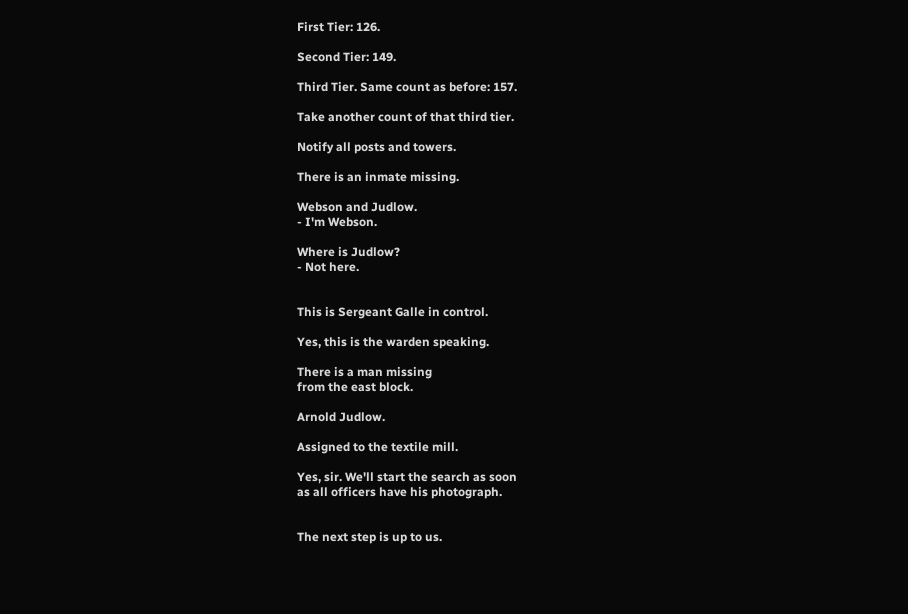First Tier: 126.

Second Tier: 149.

Third Tier. Same count as before: 157.

Take another count of that third tier.

Notify all posts and towers.

There is an inmate missing.

Webson and Judlow.
- I'm Webson.

Where is Judlow?
- Not here.


This is Sergeant Galle in control.

Yes, this is the warden speaking.

There is a man missing
from the east block.

Arnold Judlow.

Assigned to the textile mill.

Yes, sir. We'll start the search as soon
as all officers have his photograph.


The next step is up to us.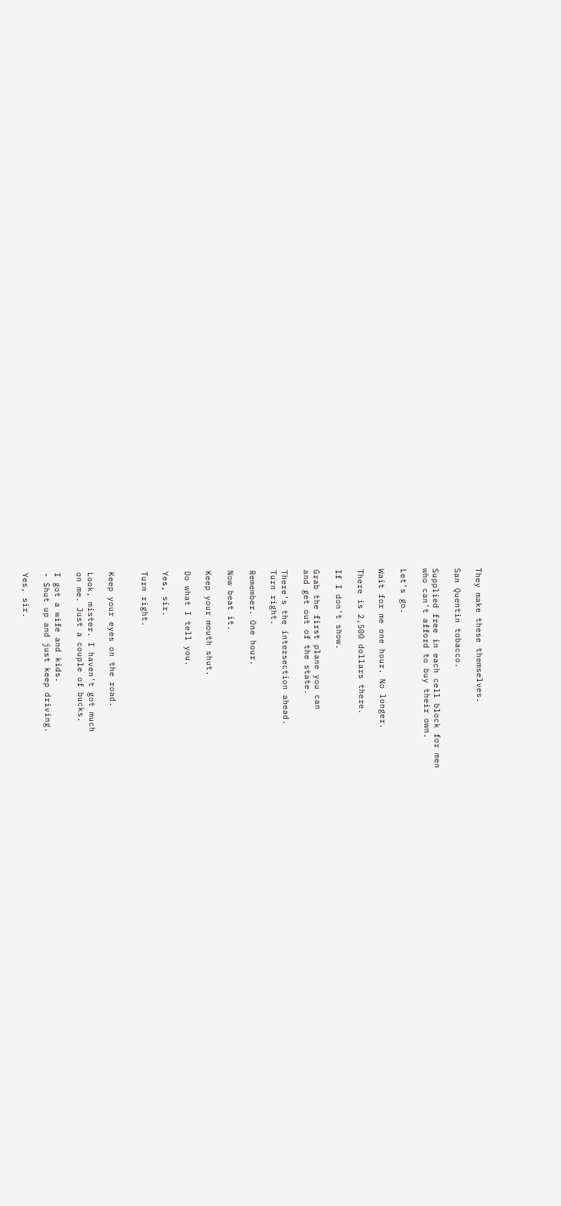They make these themselves.

San Quentin tobacco.

Supplied free in each cell block for men
who can't afford to buy their own.

Let's go.

Wait for me one hour. No longer.

There is 2,500 dollars there.

If I don't show.

Grab the first plane you can
and get out of the state.

There's the intersection ahead.
Turn right.

Remember. One hour.

Now beat it.

Keep your mouth shut.

Do what I tell you.

Yes, sir.

Turn right.


Keep your eyes on the road.

Look, mister. I haven't got much
on me. Just a couple of bucks.

I got a wife and kids.
- Shut up and just keep driving.

Yes, sir.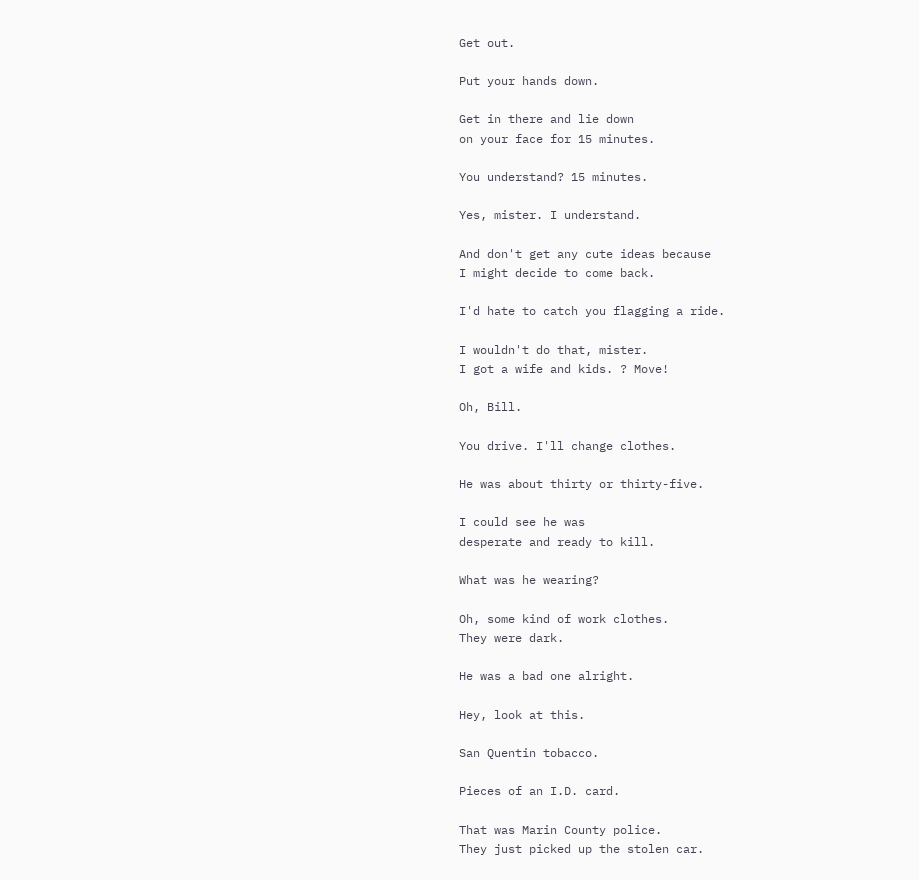Get out.

Put your hands down.

Get in there and lie down
on your face for 15 minutes.

You understand? 15 minutes.

Yes, mister. I understand.

And don't get any cute ideas because
I might decide to come back.

I'd hate to catch you flagging a ride.

I wouldn't do that, mister.
I got a wife and kids. ? Move!

Oh, Bill.

You drive. I'll change clothes.

He was about thirty or thirty-five.

I could see he was
desperate and ready to kill.

What was he wearing?

Oh, some kind of work clothes.
They were dark.

He was a bad one alright.

Hey, look at this.

San Quentin tobacco.

Pieces of an I.D. card.

That was Marin County police.
They just picked up the stolen car.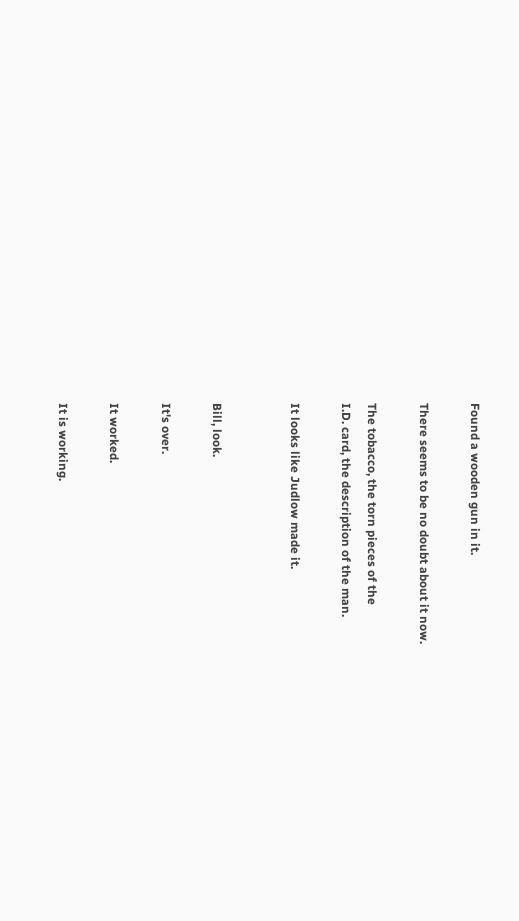Found a wooden gun in it.

There seems to be no doubt about it now.

The tobacco, the torn pieces of the
I.D. card, the description of the man.

It looks like Judlow made it.


Bill, look.

It's over.

It worked.

It is working.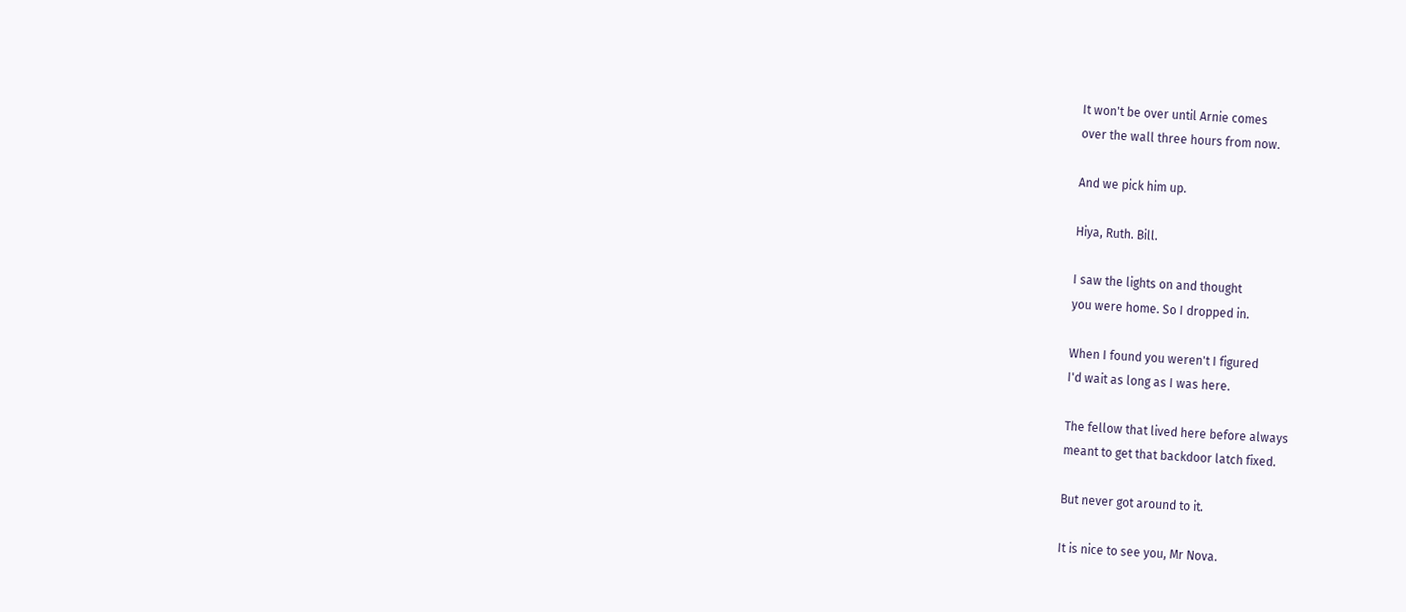It won't be over until Arnie comes
over the wall three hours from now.

And we pick him up.

Hiya, Ruth. Bill.

I saw the lights on and thought
you were home. So I dropped in.

When I found you weren't I figured
I'd wait as long as I was here.

The fellow that lived here before always
meant to get that backdoor latch fixed.

But never got around to it.

It is nice to see you, Mr Nova.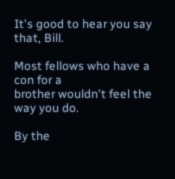It's good to hear you say that, Bill.

Most fellows who have a con for a
brother wouldn't feel the way you do.

By the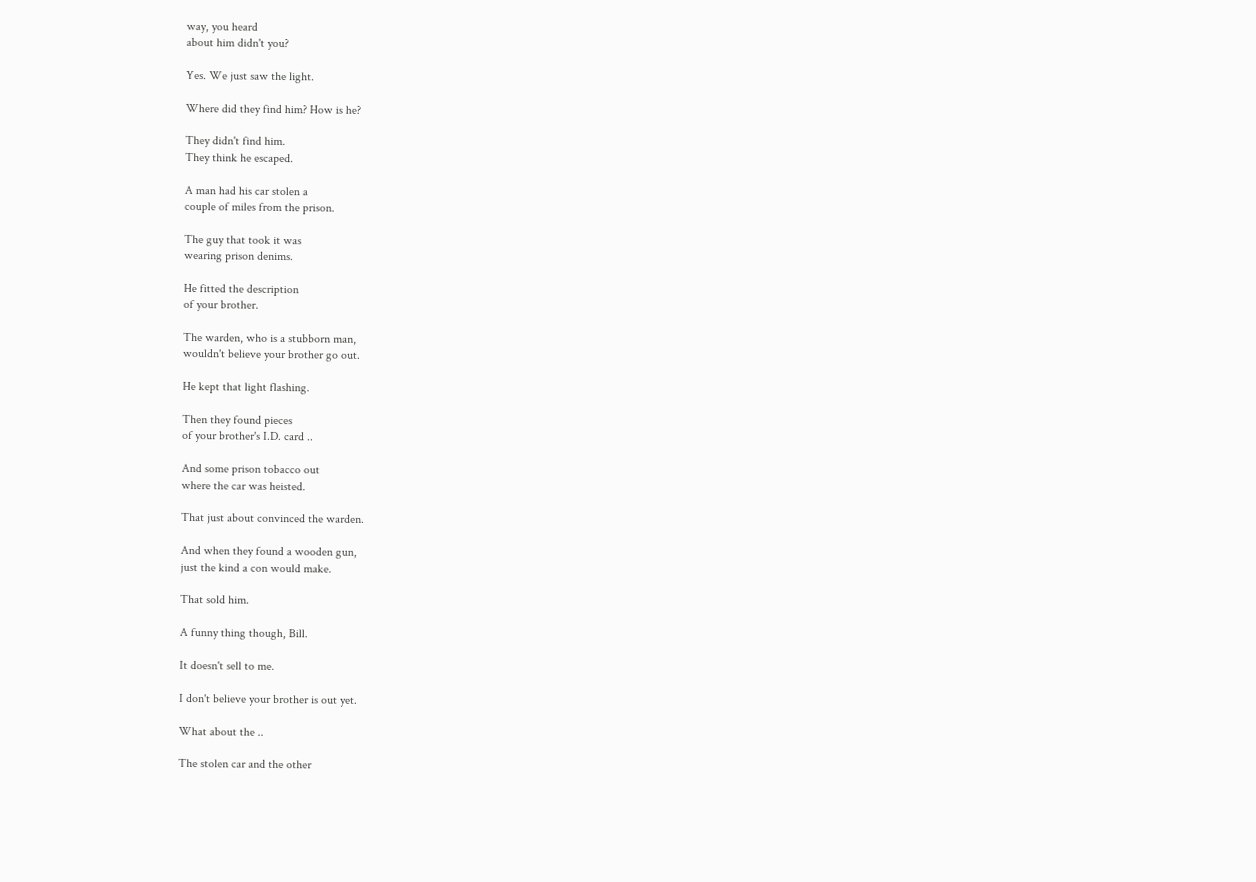way, you heard
about him didn't you?

Yes. We just saw the light.

Where did they find him? How is he?

They didn't find him.
They think he escaped.

A man had his car stolen a
couple of miles from the prison.

The guy that took it was
wearing prison denims.

He fitted the description
of your brother.

The warden, who is a stubborn man,
wouldn't believe your brother go out.

He kept that light flashing.

Then they found pieces
of your brother's I.D. card ..

And some prison tobacco out
where the car was heisted.

That just about convinced the warden.

And when they found a wooden gun,
just the kind a con would make.

That sold him.

A funny thing though, Bill.

It doesn't sell to me.

I don't believe your brother is out yet.

What about the ..

The stolen car and the other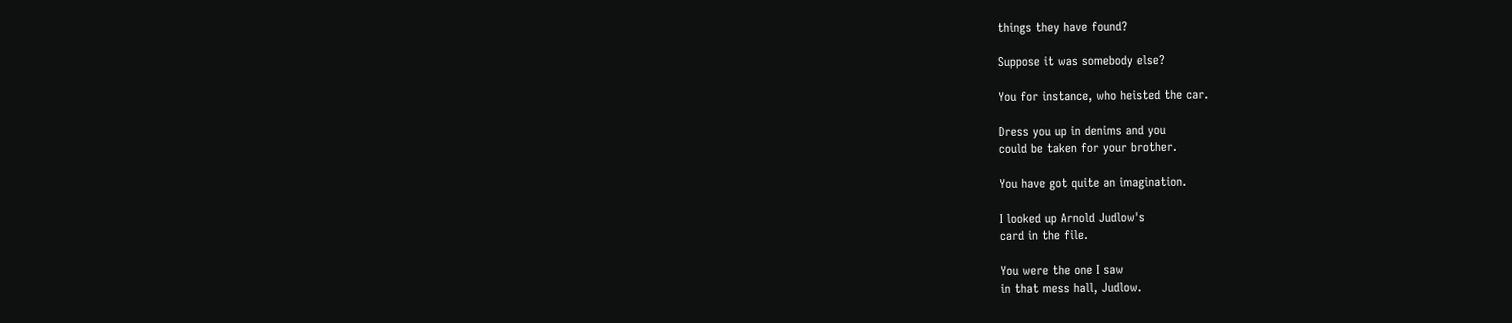things they have found?

Suppose it was somebody else?

You for instance, who heisted the car.

Dress you up in denims and you
could be taken for your brother.

You have got quite an imagination.

I looked up Arnold Judlow's
card in the file.

You were the one I saw
in that mess hall, Judlow.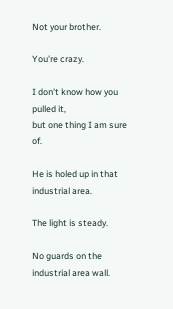Not your brother.

You're crazy.

I don't know how you pulled it,
but one thing I am sure of.

He is holed up in that industrial area.

The light is steady.

No guards on the industrial area wall.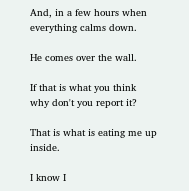And, in a few hours when
everything calms down.

He comes over the wall.

If that is what you think
why don't you report it?

That is what is eating me up inside.

I know I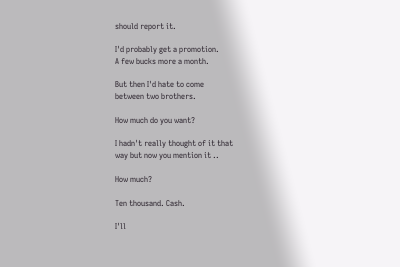should report it.

I'd probably get a promotion.
A few bucks more a month.

But then I'd hate to come
between two brothers.

How much do you want?

I hadn't really thought of it that
way but now you mention it ..

How much?

Ten thousand. Cash.

I'll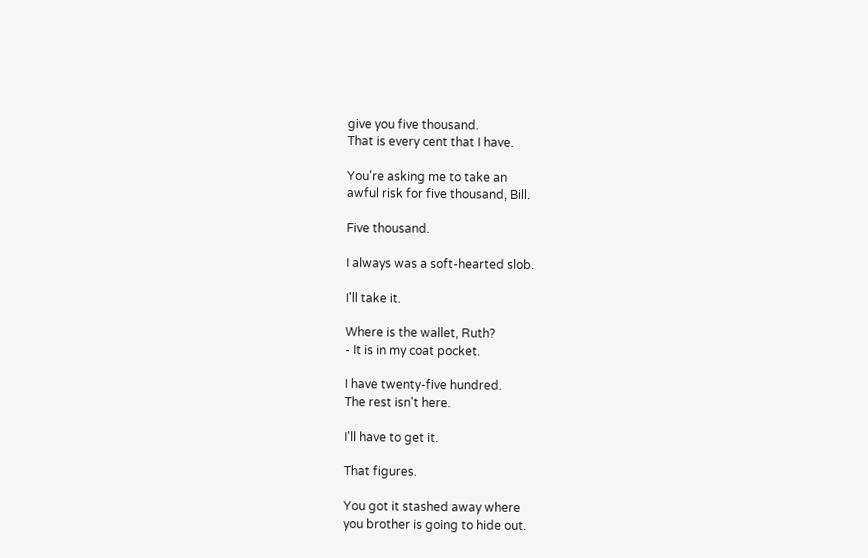give you five thousand.
That is every cent that I have.

You're asking me to take an
awful risk for five thousand, Bill.

Five thousand.

I always was a soft-hearted slob.

I'll take it.

Where is the wallet, Ruth?
- It is in my coat pocket.

I have twenty-five hundred.
The rest isn't here.

I'll have to get it.

That figures.

You got it stashed away where
you brother is going to hide out.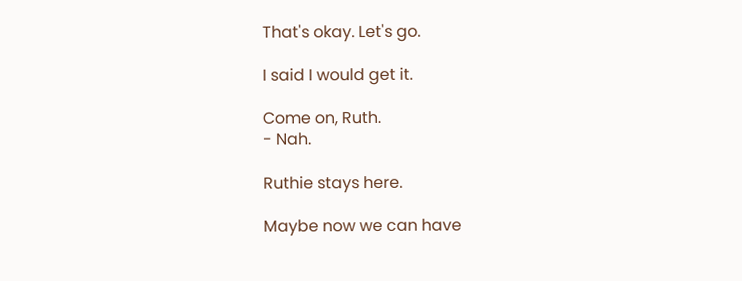That's okay. Let's go.

I said I would get it.

Come on, Ruth.
- Nah.

Ruthie stays here.

Maybe now we can have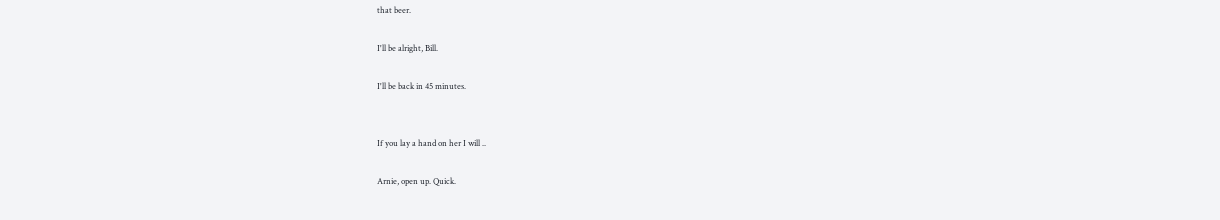that beer.

I'll be alright, Bill.

I'll be back in 45 minutes.


If you lay a hand on her I will ..

Arnie, open up. Quick.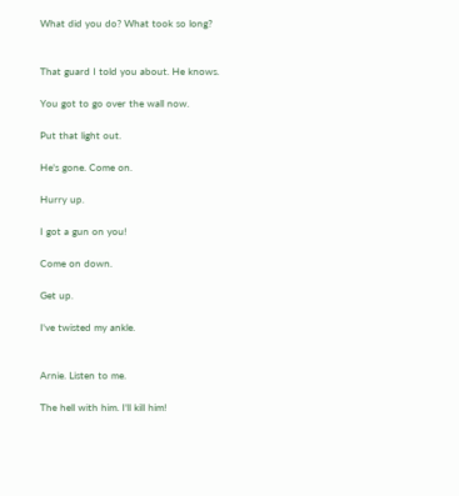What did you do? What took so long?


That guard I told you about. He knows.

You got to go over the wall now.

Put that light out.

He's gone. Come on.

Hurry up.

I got a gun on you!

Come on down.

Get up.

I've twisted my ankle.


Arnie. Listen to me.

The hell with him. I'll kill him!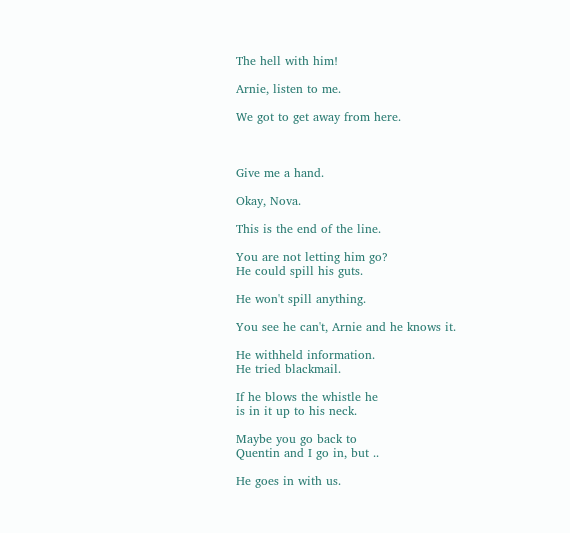The hell with him!

Arnie, listen to me.

We got to get away from here.



Give me a hand.

Okay, Nova.

This is the end of the line.

You are not letting him go?
He could spill his guts.

He won't spill anything.

You see he can't, Arnie and he knows it.

He withheld information.
He tried blackmail.

If he blows the whistle he
is in it up to his neck.

Maybe you go back to
Quentin and I go in, but ..

He goes in with us.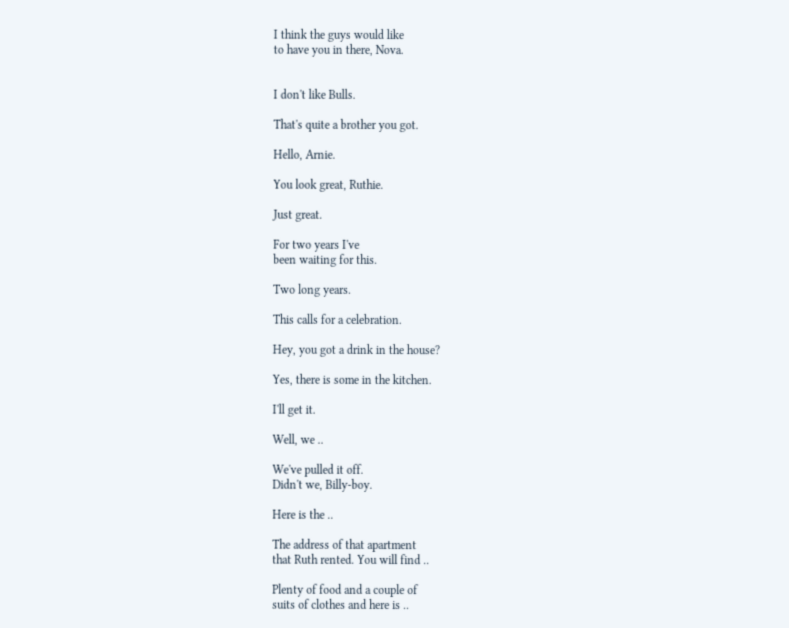I think the guys would like
to have you in there, Nova.


I don't like Bulls.

That's quite a brother you got.

Hello, Arnie.

You look great, Ruthie.

Just great.

For two years I've
been waiting for this.

Two long years.

This calls for a celebration.

Hey, you got a drink in the house?

Yes, there is some in the kitchen.

I'll get it.

Well, we ..

We've pulled it off.
Didn't we, Billy-boy.

Here is the ..

The address of that apartment
that Ruth rented. You will find ..

Plenty of food and a couple of
suits of clothes and here is ..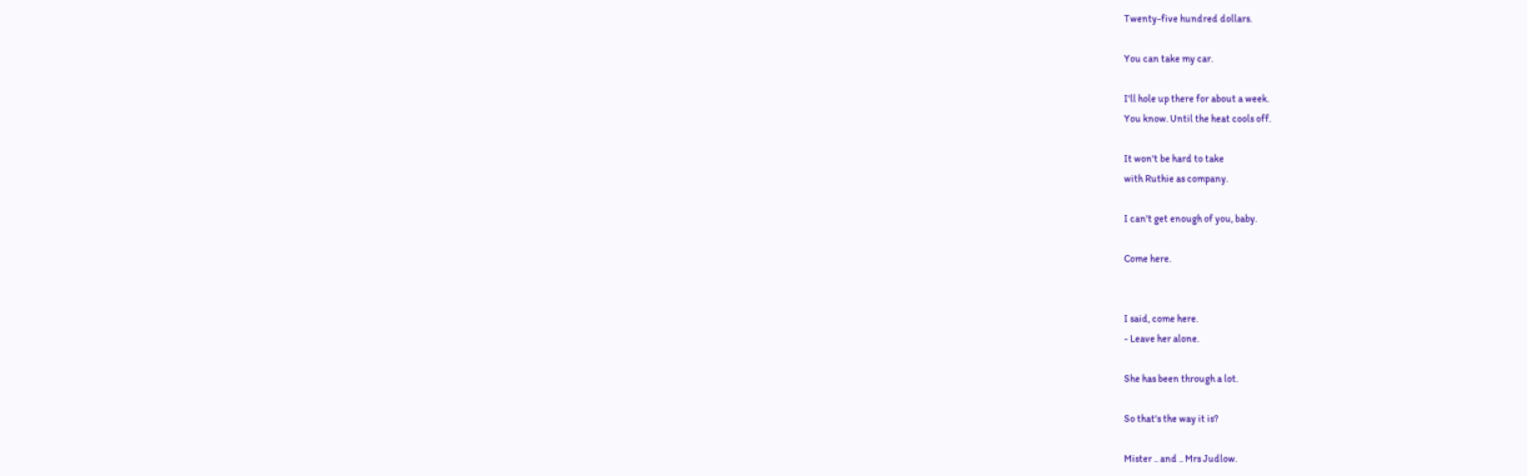Twenty-five hundred dollars.

You can take my car.

I'll hole up there for about a week.
You know. Until the heat cools off.

It won't be hard to take
with Ruthie as company.

I can't get enough of you, baby.

Come here.


I said, come here.
- Leave her alone.

She has been through a lot.

So that's the way it is?

Mister .. and .. Mrs Judlow.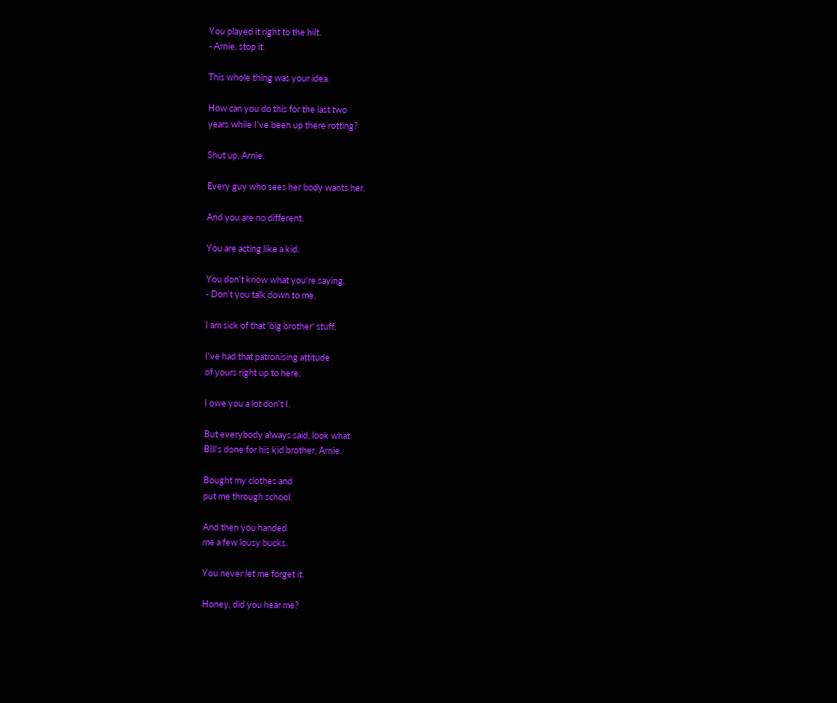You played it right to the hilt.
- Arnie, stop it.

This whole thing was your idea.

How can you do this for the last two
years while I've been up there rotting?

Shut up, Arnie.

Every guy who sees her body wants her.

And you are no different.

You are acting like a kid.

You don't know what you're saying.
- Don't you talk down to me.

I am sick of that 'big brother' stuff.

I've had that patronising attitude
of yours right up to here.

I owe you a lot don't I.

But everybody always said, look what
Bill's done for his kid brother, Arnie.

Bought my clothes and
put me through school.

And then you handed
me a few lousy bucks.

You never let me forget it.

Honey, did you hear me?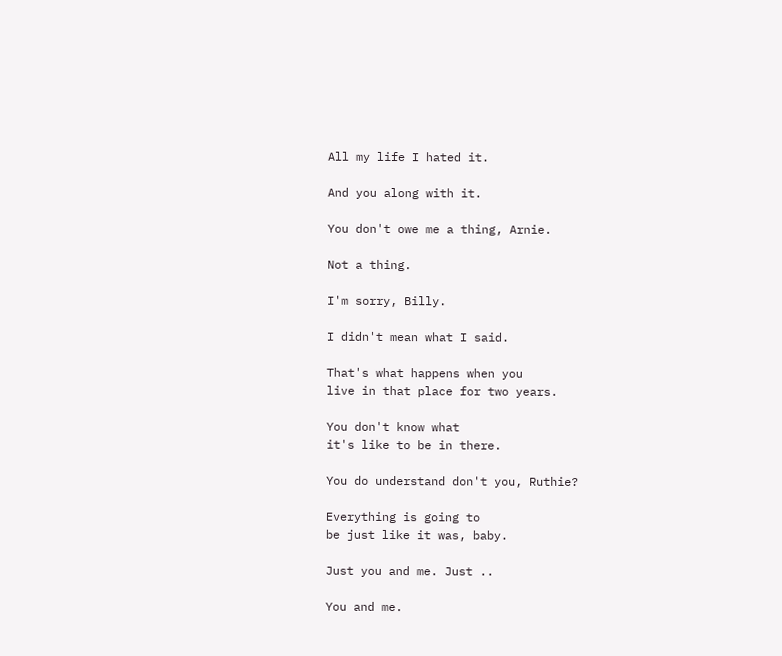All my life I hated it.

And you along with it.

You don't owe me a thing, Arnie.

Not a thing.

I'm sorry, Billy.

I didn't mean what I said.

That's what happens when you
live in that place for two years.

You don't know what
it's like to be in there.

You do understand don't you, Ruthie?

Everything is going to
be just like it was, baby.

Just you and me. Just ..

You and me.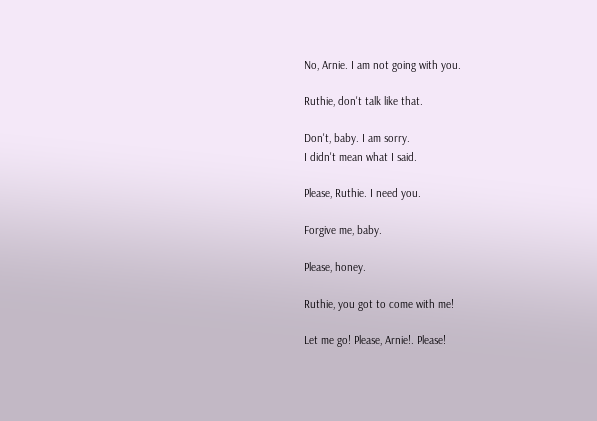No, Arnie. I am not going with you.

Ruthie, don't talk like that.

Don't, baby. I am sorry.
I didn't mean what I said.

Please, Ruthie. I need you.

Forgive me, baby.

Please, honey.

Ruthie, you got to come with me!

Let me go! Please, Arnie!. Please!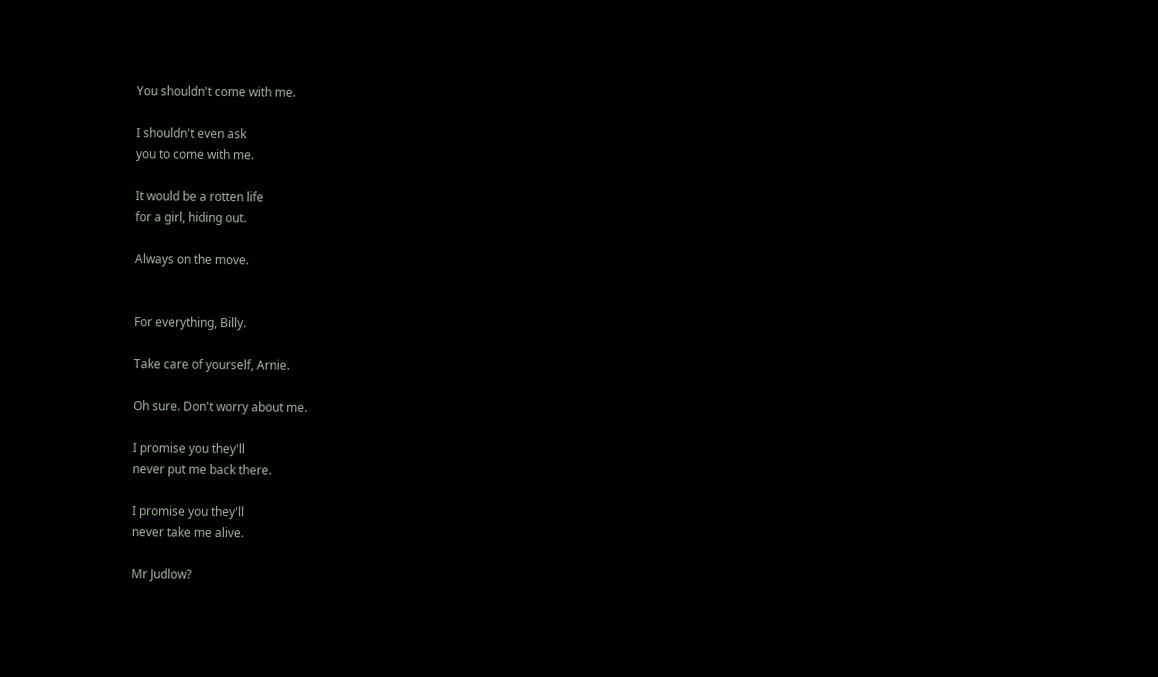You shouldn't come with me.

I shouldn't even ask
you to come with me.

It would be a rotten life
for a girl, hiding out.

Always on the move.


For everything, Billy.

Take care of yourself, Arnie.

Oh sure. Don't worry about me.

I promise you they'll
never put me back there.

I promise you they'll
never take me alive.

Mr Judlow?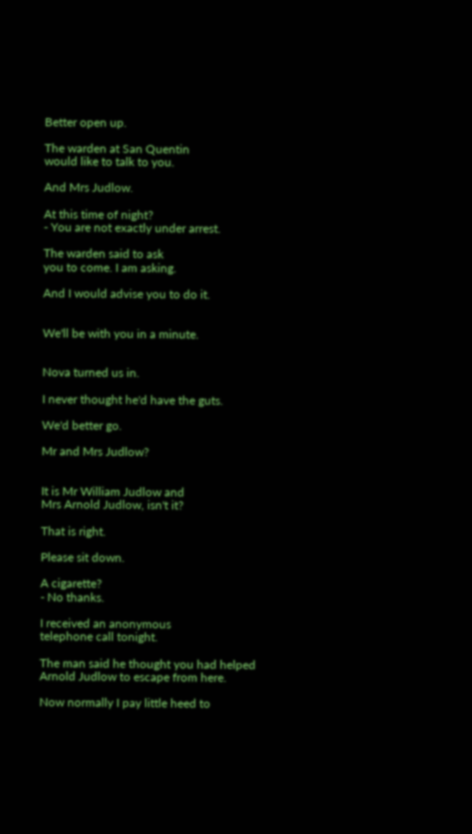Better open up.

The warden at San Quentin
would like to talk to you.

And Mrs Judlow.

At this time of night?
- You are not exactly under arrest.

The warden said to ask
you to come. I am asking.

And I would advise you to do it.


We'll be with you in a minute.


Nova turned us in.

I never thought he'd have the guts.

We'd better go.

Mr and Mrs Judlow?


It is Mr William Judlow and
Mrs Arnold Judlow, isn't it?

That is right.

Please sit down.

A cigarette?
- No thanks.

I received an anonymous
telephone call tonight.

The man said he thought you had helped
Arnold Judlow to escape from here.

Now normally I pay little heed to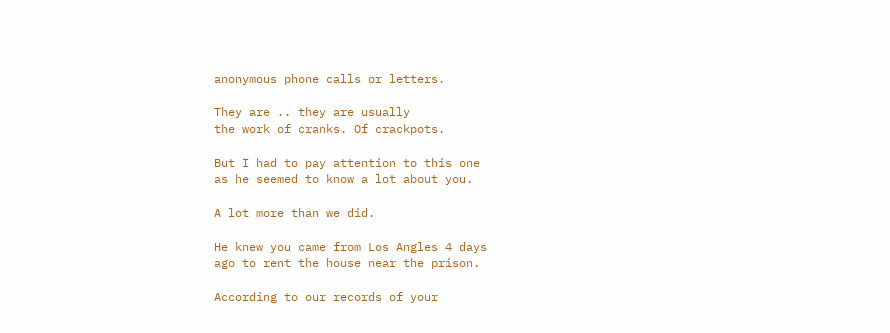anonymous phone calls or letters.

They are .. they are usually
the work of cranks. Of crackpots.

But I had to pay attention to this one
as he seemed to know a lot about you.

A lot more than we did.

He knew you came from Los Angles 4 days
ago to rent the house near the prison.

According to our records of your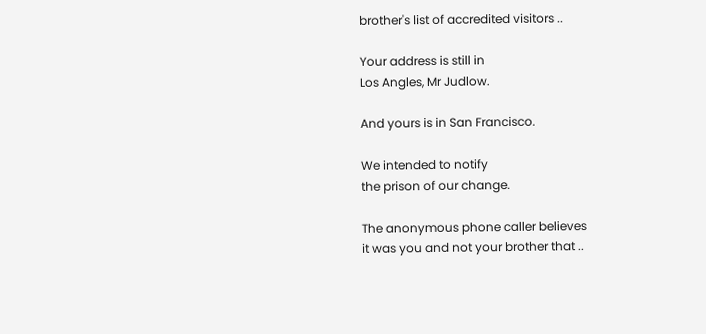brother's list of accredited visitors ..

Your address is still in
Los Angles, Mr Judlow.

And yours is in San Francisco.

We intended to notify
the prison of our change.

The anonymous phone caller believes
it was you and not your brother that ..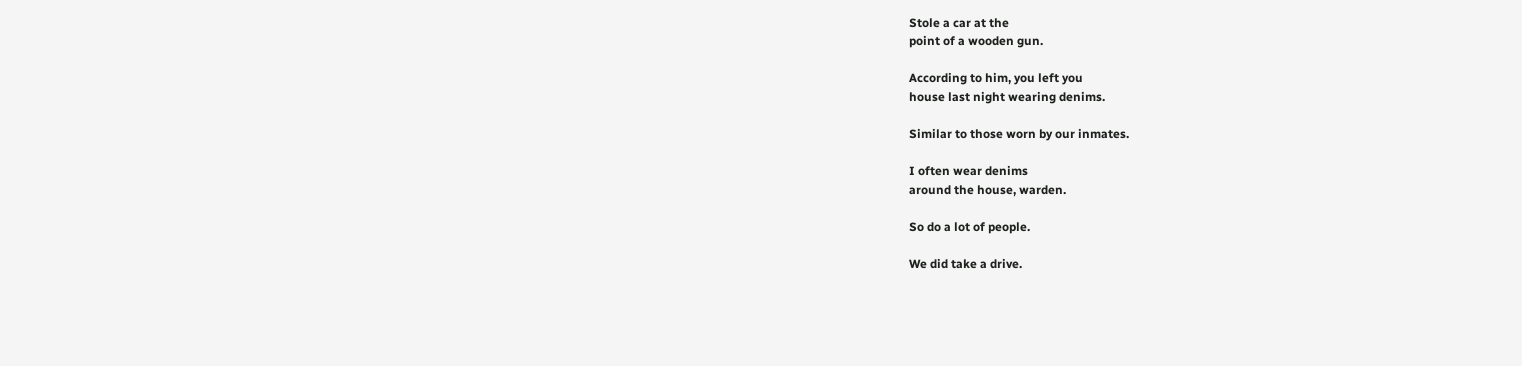Stole a car at the
point of a wooden gun.

According to him, you left you
house last night wearing denims.

Similar to those worn by our inmates.

I often wear denims
around the house, warden.

So do a lot of people.

We did take a drive.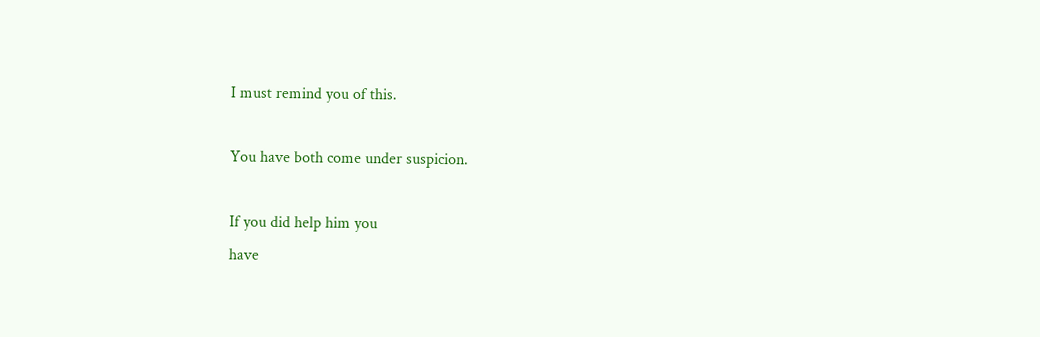I must remind you of this.

You have both come under suspicion.

If you did help him you
have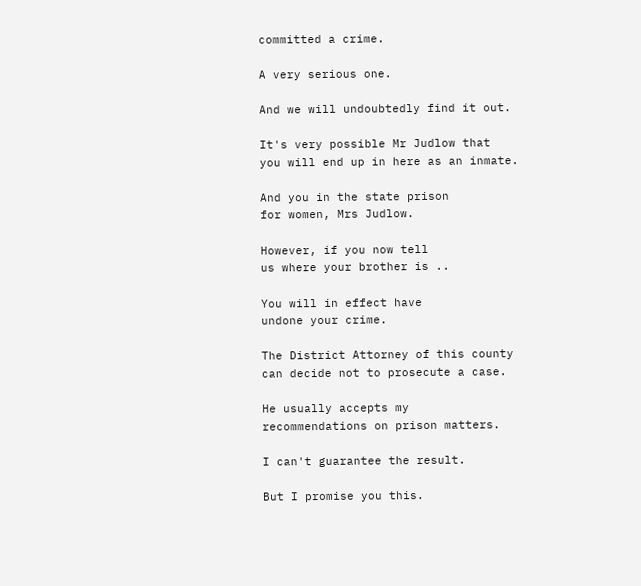committed a crime.

A very serious one.

And we will undoubtedly find it out.

It's very possible Mr Judlow that
you will end up in here as an inmate.

And you in the state prison
for women, Mrs Judlow.

However, if you now tell
us where your brother is ..

You will in effect have
undone your crime.

The District Attorney of this county
can decide not to prosecute a case.

He usually accepts my
recommendations on prison matters.

I can't guarantee the result.

But I promise you this.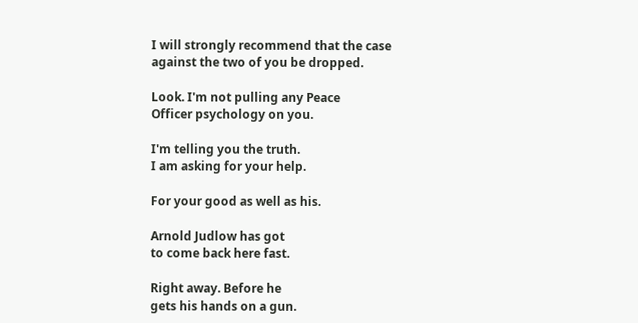I will strongly recommend that the case
against the two of you be dropped.

Look. I'm not pulling any Peace
Officer psychology on you.

I'm telling you the truth.
I am asking for your help.

For your good as well as his.

Arnold Judlow has got
to come back here fast.

Right away. Before he
gets his hands on a gun.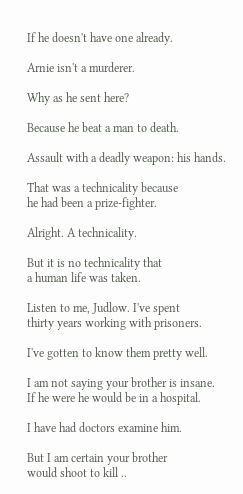If he doesn't have one already.

Arnie isn't a murderer.

Why as he sent here?

Because he beat a man to death.

Assault with a deadly weapon: his hands.

That was a technicality because
he had been a prize-fighter.

Alright. A technicality.

But it is no technicality that
a human life was taken.

Listen to me, Judlow. I've spent
thirty years working with prisoners.

I've gotten to know them pretty well.

I am not saying your brother is insane.
If he were he would be in a hospital.

I have had doctors examine him.

But I am certain your brother
would shoot to kill ..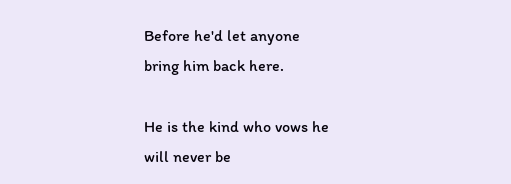Before he'd let anyone
bring him back here.

He is the kind who vows he
will never be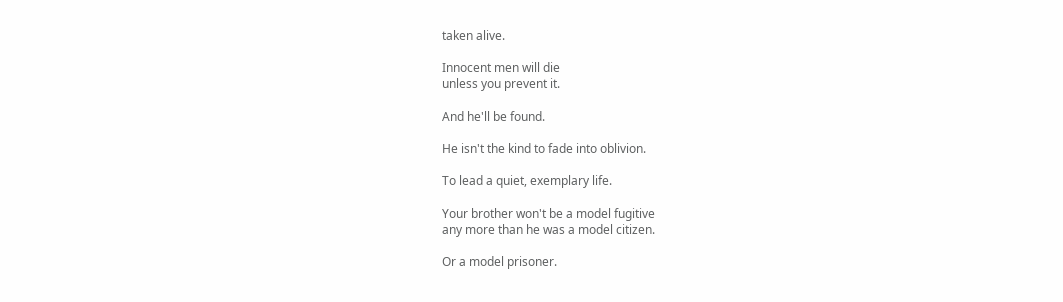taken alive.

Innocent men will die
unless you prevent it.

And he'll be found.

He isn't the kind to fade into oblivion.

To lead a quiet, exemplary life.

Your brother won't be a model fugitive
any more than he was a model citizen.

Or a model prisoner.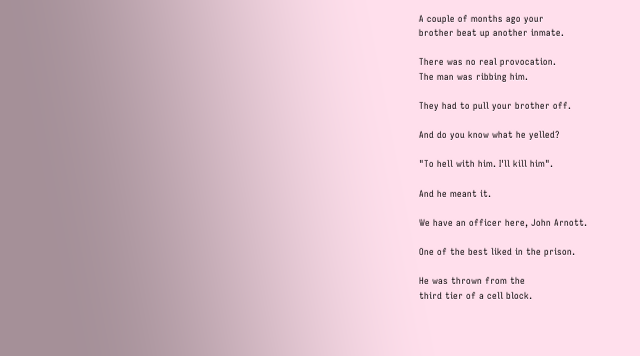A couple of months ago your
brother beat up another inmate.

There was no real provocation.
The man was ribbing him.

They had to pull your brother off.

And do you know what he yelled?

"To hell with him. I'll kill him".

And he meant it.

We have an officer here, John Arnott.

One of the best liked in the prison.

He was thrown from the
third tier of a cell block.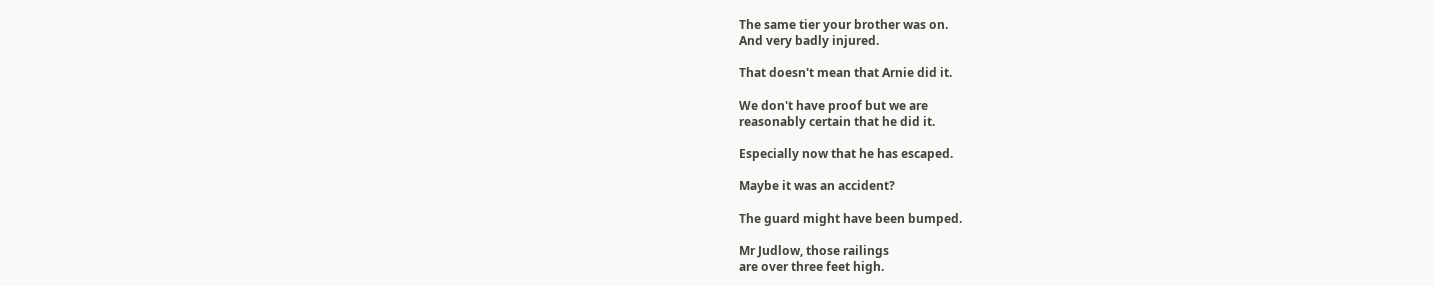The same tier your brother was on.
And very badly injured.

That doesn't mean that Arnie did it.

We don't have proof but we are
reasonably certain that he did it.

Especially now that he has escaped.

Maybe it was an accident?

The guard might have been bumped.

Mr Judlow, those railings
are over three feet high.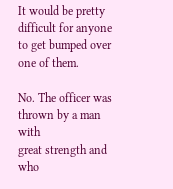It would be pretty difficult for anyone
to get bumped over one of them.

No. The officer was thrown by a man with
great strength and who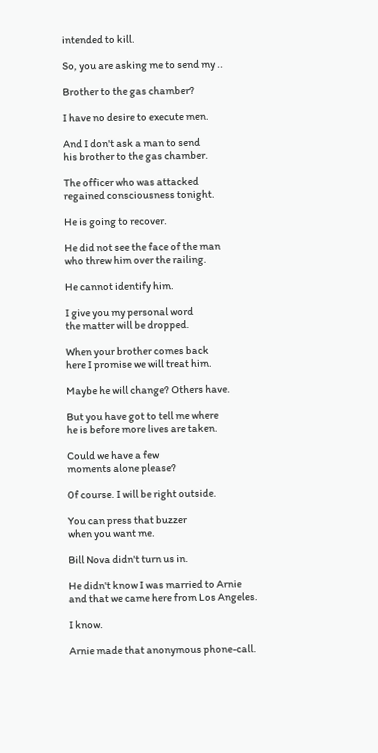intended to kill.

So, you are asking me to send my ..

Brother to the gas chamber?

I have no desire to execute men.

And I don't ask a man to send
his brother to the gas chamber.

The officer who was attacked
regained consciousness tonight.

He is going to recover.

He did not see the face of the man
who threw him over the railing.

He cannot identify him.

I give you my personal word
the matter will be dropped.

When your brother comes back
here I promise we will treat him.

Maybe he will change? Others have.

But you have got to tell me where
he is before more lives are taken.

Could we have a few
moments alone please?

0f course. I will be right outside.

You can press that buzzer
when you want me.

Bill Nova didn't turn us in.

He didn't know I was married to Arnie
and that we came here from Los Angeles.

I know.

Arnie made that anonymous phone-call.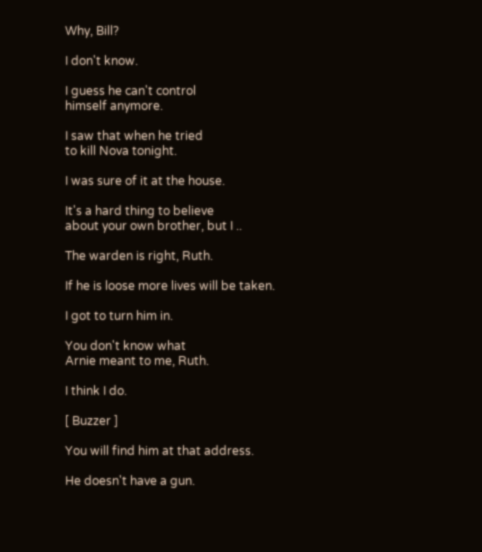Why, Bill?

I don't know.

I guess he can't control
himself anymore.

I saw that when he tried
to kill Nova tonight.

I was sure of it at the house.

It's a hard thing to believe
about your own brother, but I ..

The warden is right, Ruth.

If he is loose more lives will be taken.

I got to turn him in.

You don't know what
Arnie meant to me, Ruth.

I think I do.

[ Buzzer ]

You will find him at that address.

He doesn't have a gun.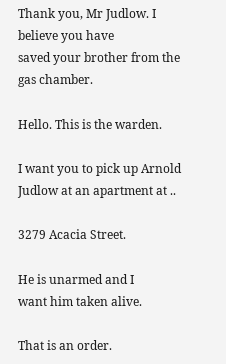Thank you, Mr Judlow. I believe you have
saved your brother from the gas chamber.

Hello. This is the warden.

I want you to pick up Arnold
Judlow at an apartment at ..

3279 Acacia Street.

He is unarmed and I
want him taken alive.

That is an order.